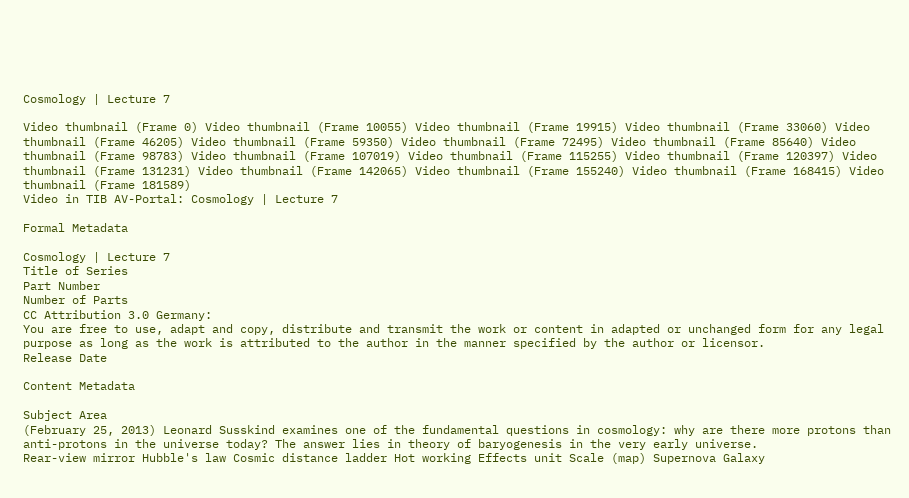Cosmology | Lecture 7

Video thumbnail (Frame 0) Video thumbnail (Frame 10055) Video thumbnail (Frame 19915) Video thumbnail (Frame 33060) Video thumbnail (Frame 46205) Video thumbnail (Frame 59350) Video thumbnail (Frame 72495) Video thumbnail (Frame 85640) Video thumbnail (Frame 98783) Video thumbnail (Frame 107019) Video thumbnail (Frame 115255) Video thumbnail (Frame 120397) Video thumbnail (Frame 131231) Video thumbnail (Frame 142065) Video thumbnail (Frame 155240) Video thumbnail (Frame 168415) Video thumbnail (Frame 181589)
Video in TIB AV-Portal: Cosmology | Lecture 7

Formal Metadata

Cosmology | Lecture 7
Title of Series
Part Number
Number of Parts
CC Attribution 3.0 Germany:
You are free to use, adapt and copy, distribute and transmit the work or content in adapted or unchanged form for any legal purpose as long as the work is attributed to the author in the manner specified by the author or licensor.
Release Date

Content Metadata

Subject Area
(February 25, 2013) Leonard Susskind examines one of the fundamental questions in cosmology: why are there more protons than anti-protons in the universe today? The answer lies in theory of baryogenesis in the very early universe.
Rear-view mirror Hubble's law Cosmic distance ladder Hot working Effects unit Scale (map) Supernova Galaxy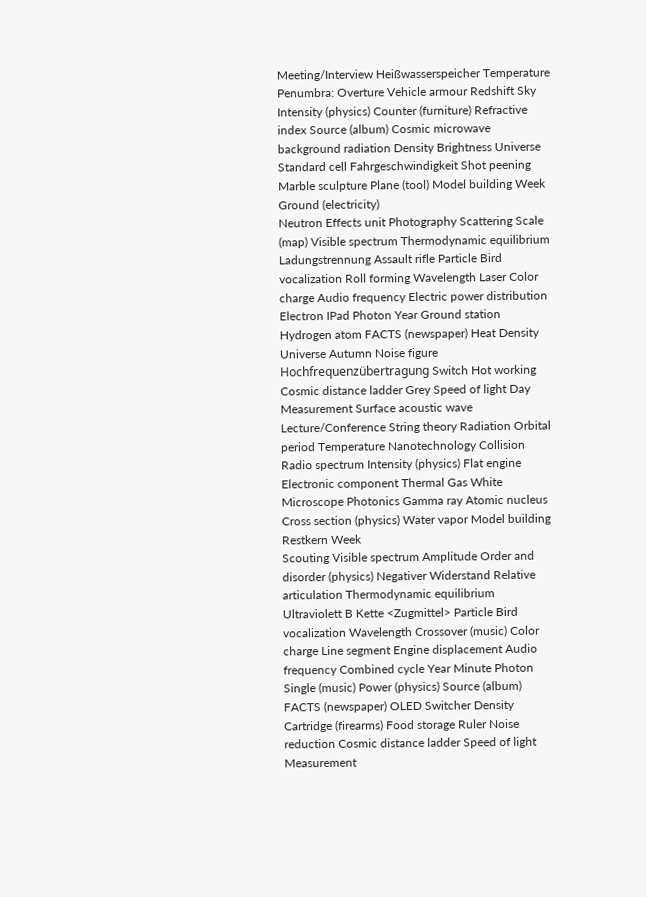Meeting/Interview Heißwasserspeicher Temperature Penumbra: Overture Vehicle armour Redshift Sky Intensity (physics) Counter (furniture) Refractive index Source (album) Cosmic microwave background radiation Density Brightness Universe Standard cell Fahrgeschwindigkeit Shot peening Marble sculpture Plane (tool) Model building Week Ground (electricity)
Neutron Effects unit Photography Scattering Scale (map) Visible spectrum Thermodynamic equilibrium Ladungstrennung Assault rifle Particle Bird vocalization Roll forming Wavelength Laser Color charge Audio frequency Electric power distribution Electron IPad Photon Year Ground station Hydrogen atom FACTS (newspaper) Heat Density Universe Autumn Noise figure Hochfrequenzübertragung Switch Hot working Cosmic distance ladder Grey Speed of light Day Measurement Surface acoustic wave Lecture/Conference String theory Radiation Orbital period Temperature Nanotechnology Collision Radio spectrum Intensity (physics) Flat engine Electronic component Thermal Gas White Microscope Photonics Gamma ray Atomic nucleus Cross section (physics) Water vapor Model building Restkern Week
Scouting Visible spectrum Amplitude Order and disorder (physics) Negativer Widerstand Relative articulation Thermodynamic equilibrium Ultraviolett B Kette <Zugmittel> Particle Bird vocalization Wavelength Crossover (music) Color charge Line segment Engine displacement Audio frequency Combined cycle Year Minute Photon Single (music) Power (physics) Source (album) FACTS (newspaper) OLED Switcher Density Cartridge (firearms) Food storage Ruler Noise reduction Cosmic distance ladder Speed of light Measurement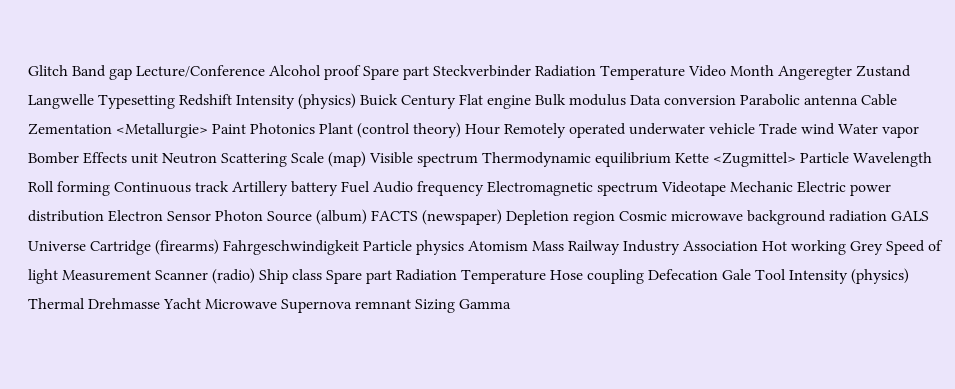Glitch Band gap Lecture/Conference Alcohol proof Spare part Steckverbinder Radiation Temperature Video Month Angeregter Zustand Langwelle Typesetting Redshift Intensity (physics) Buick Century Flat engine Bulk modulus Data conversion Parabolic antenna Cable Zementation <Metallurgie> Paint Photonics Plant (control theory) Hour Remotely operated underwater vehicle Trade wind Water vapor
Bomber Effects unit Neutron Scattering Scale (map) Visible spectrum Thermodynamic equilibrium Kette <Zugmittel> Particle Wavelength Roll forming Continuous track Artillery battery Fuel Audio frequency Electromagnetic spectrum Videotape Mechanic Electric power distribution Electron Sensor Photon Source (album) FACTS (newspaper) Depletion region Cosmic microwave background radiation GALS Universe Cartridge (firearms) Fahrgeschwindigkeit Particle physics Atomism Mass Railway Industry Association Hot working Grey Speed of light Measurement Scanner (radio) Ship class Spare part Radiation Temperature Hose coupling Defecation Gale Tool Intensity (physics) Thermal Drehmasse Yacht Microwave Supernova remnant Sizing Gamma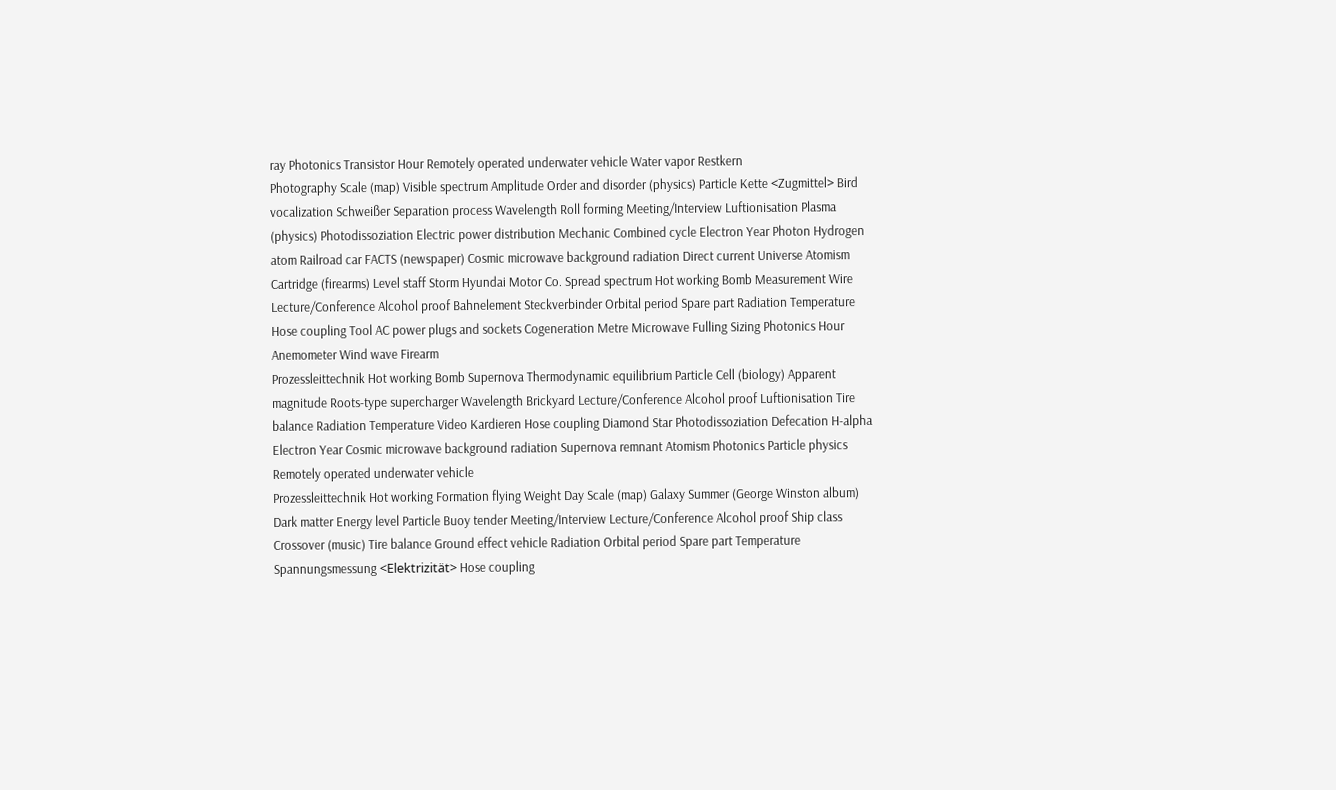ray Photonics Transistor Hour Remotely operated underwater vehicle Water vapor Restkern
Photography Scale (map) Visible spectrum Amplitude Order and disorder (physics) Particle Kette <Zugmittel> Bird vocalization Schweißer Separation process Wavelength Roll forming Meeting/Interview Luftionisation Plasma (physics) Photodissoziation Electric power distribution Mechanic Combined cycle Electron Year Photon Hydrogen atom Railroad car FACTS (newspaper) Cosmic microwave background radiation Direct current Universe Atomism Cartridge (firearms) Level staff Storm Hyundai Motor Co. Spread spectrum Hot working Bomb Measurement Wire Lecture/Conference Alcohol proof Bahnelement Steckverbinder Orbital period Spare part Radiation Temperature Hose coupling Tool AC power plugs and sockets Cogeneration Metre Microwave Fulling Sizing Photonics Hour Anemometer Wind wave Firearm
Prozessleittechnik Hot working Bomb Supernova Thermodynamic equilibrium Particle Cell (biology) Apparent magnitude Roots-type supercharger Wavelength Brickyard Lecture/Conference Alcohol proof Luftionisation Tire balance Radiation Temperature Video Kardieren Hose coupling Diamond Star Photodissoziation Defecation H-alpha Electron Year Cosmic microwave background radiation Supernova remnant Atomism Photonics Particle physics Remotely operated underwater vehicle
Prozessleittechnik Hot working Formation flying Weight Day Scale (map) Galaxy Summer (George Winston album) Dark matter Energy level Particle Buoy tender Meeting/Interview Lecture/Conference Alcohol proof Ship class Crossover (music) Tire balance Ground effect vehicle Radiation Orbital period Spare part Temperature Spannungsmessung <Elektrizität> Hose coupling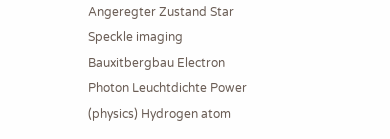Angeregter Zustand Star Speckle imaging Bauxitbergbau Electron Photon Leuchtdichte Power (physics) Hydrogen atom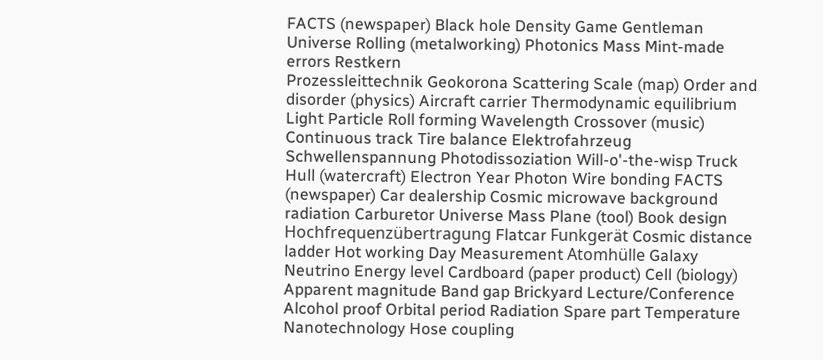FACTS (newspaper) Black hole Density Game Gentleman Universe Rolling (metalworking) Photonics Mass Mint-made errors Restkern
Prozessleittechnik Geokorona Scattering Scale (map) Order and disorder (physics) Aircraft carrier Thermodynamic equilibrium Light Particle Roll forming Wavelength Crossover (music) Continuous track Tire balance Elektrofahrzeug Schwellenspannung Photodissoziation Will-o'-the-wisp Truck Hull (watercraft) Electron Year Photon Wire bonding FACTS (newspaper) Car dealership Cosmic microwave background radiation Carburetor Universe Mass Plane (tool) Book design Hochfrequenzübertragung Flatcar Funkgerät Cosmic distance ladder Hot working Day Measurement Atomhülle Galaxy Neutrino Energy level Cardboard (paper product) Cell (biology) Apparent magnitude Band gap Brickyard Lecture/Conference Alcohol proof Orbital period Radiation Spare part Temperature Nanotechnology Hose coupling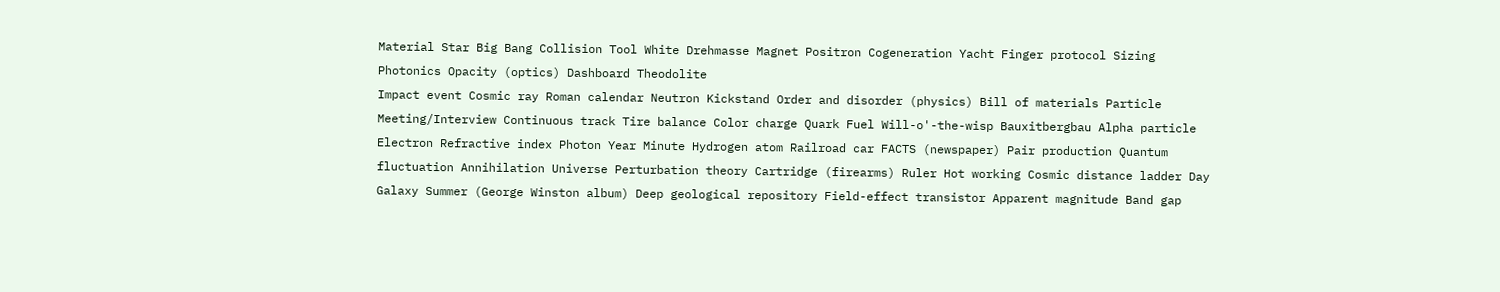Material Star Big Bang Collision Tool White Drehmasse Magnet Positron Cogeneration Yacht Finger protocol Sizing Photonics Opacity (optics) Dashboard Theodolite
Impact event Cosmic ray Roman calendar Neutron Kickstand Order and disorder (physics) Bill of materials Particle Meeting/Interview Continuous track Tire balance Color charge Quark Fuel Will-o'-the-wisp Bauxitbergbau Alpha particle Electron Refractive index Photon Year Minute Hydrogen atom Railroad car FACTS (newspaper) Pair production Quantum fluctuation Annihilation Universe Perturbation theory Cartridge (firearms) Ruler Hot working Cosmic distance ladder Day Galaxy Summer (George Winston album) Deep geological repository Field-effect transistor Apparent magnitude Band gap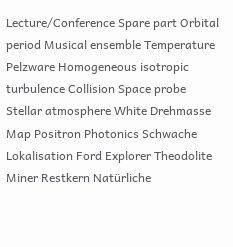Lecture/Conference Spare part Orbital period Musical ensemble Temperature Pelzware Homogeneous isotropic turbulence Collision Space probe Stellar atmosphere White Drehmasse Map Positron Photonics Schwache Lokalisation Ford Explorer Theodolite Miner Restkern Natürliche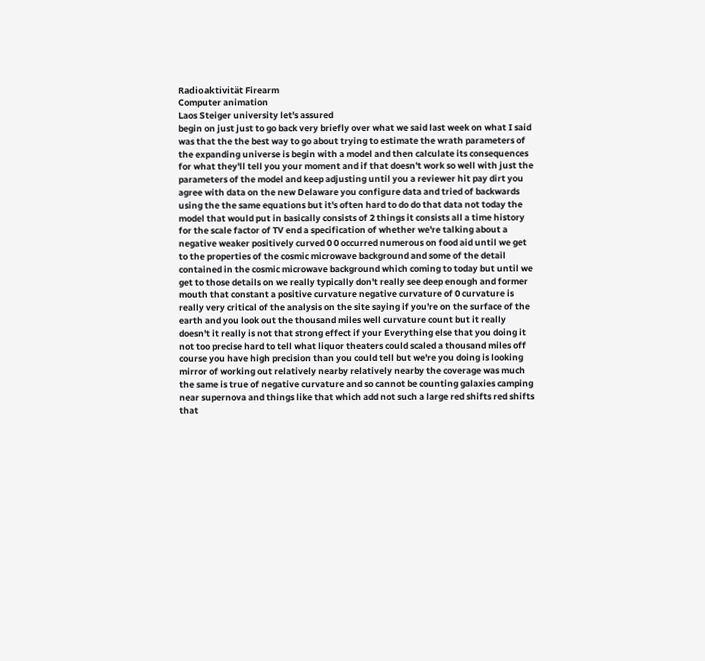Radioaktivität Firearm
Computer animation
Laos Steiger university let's assured
begin on just just to go back very briefly over what we said last week on what I said was that the the best way to go about trying to estimate the wrath parameters of the expanding universe is begin with a model and then calculate its consequences for what they'll tell you your moment and if that doesn't work so well with just the parameters of the model and keep adjusting until you a reviewer hit pay dirt you agree with data on the new Delaware you configure data and tried of backwards using the the same equations but it's often hard to do do that data not today the model that would put in basically consists of 2 things it consists all a time history for the scale factor of TV end a specification of whether we're talking about a negative weaker positively curved 0 0 occurred numerous on food aid until we get to the properties of the cosmic microwave background and some of the detail contained in the cosmic microwave background which coming to today but until we get to those details on we really typically don't really see deep enough and former mouth that constant a positive curvature negative curvature of 0 curvature is really very critical of the analysis on the site saying if you're on the surface of the earth and you look out the thousand miles well curvature count but it really doesn't it really is not that strong effect if your Everything else that you doing it not too precise hard to tell what liquor theaters could scaled a thousand miles off course you have high precision than you could tell but we're you doing is looking mirror of working out relatively nearby relatively nearby the coverage was much the same is true of negative curvature and so cannot be counting galaxies camping near supernova and things like that which add not such a large red shifts red shifts that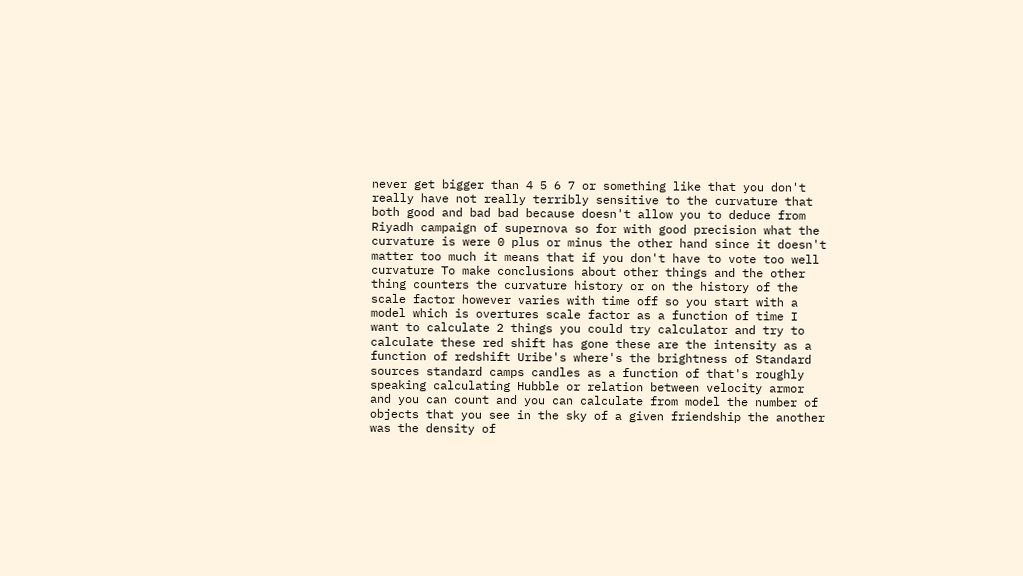never get bigger than 4 5 6 7 or something like that you don't really have not really terribly sensitive to the curvature that both good and bad bad because doesn't allow you to deduce from Riyadh campaign of supernova so for with good precision what the curvature is were 0 plus or minus the other hand since it doesn't matter too much it means that if you don't have to vote too well curvature To make conclusions about other things and the other thing counters the curvature history or on the history of the scale factor however varies with time off so you start with a model which is overtures scale factor as a function of time I want to calculate 2 things you could try calculator and try to calculate these red shift has gone these are the intensity as a function of redshift Uribe's where's the brightness of Standard sources standard camps candles as a function of that's roughly speaking calculating Hubble or relation between velocity armor and you can count and you can calculate from model the number of objects that you see in the sky of a given friendship the another was the density of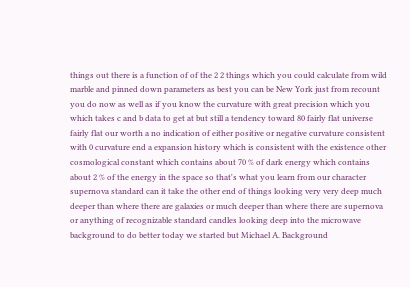things out there is a function of of the 2 2 things which you could calculate from wild marble and pinned down parameters as best you can be New York just from recount you do now as well as if you know the curvature with great precision which you which takes c and b data to get at but still a tendency toward 80 fairly flat universe fairly flat our worth a no indication of either positive or negative curvature consistent with 0 curvature end a expansion history which is consistent with the existence other cosmological constant which contains about 70 % of dark energy which contains about 2 % of the energy in the space so that's what you learn from our character supernova standard can it take the other end of things looking very very deep much deeper than where there are galaxies or much deeper than where there are supernova or anything of recognizable standard candles looking deep into the microwave background to do better today we started but Michael A. Background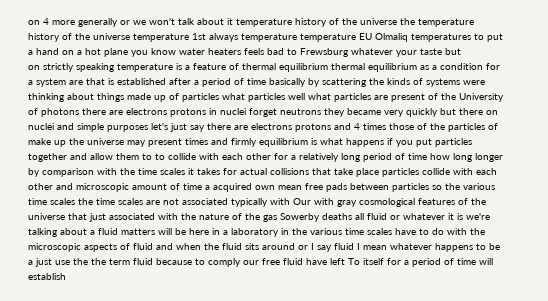on 4 more generally or we won't talk about it temperature history of the universe the temperature history of the universe temperature 1st always temperature temperature EU Olmaliq temperatures to put a hand on a hot plane you know water heaters feels bad to Frewsburg whatever your taste but
on strictly speaking temperature is a feature of thermal equilibrium thermal equilibrium as a condition for a system are that is established after a period of time basically by scattering the kinds of systems were thinking about things made up of particles what particles well what particles are present of the University of photons there are electrons protons in nuclei forget neutrons they became very quickly but there on nuclei and simple purposes let's just say there are electrons protons and 4 times those of the particles of make up the universe may present times and firmly equilibrium is what happens if you put particles together and allow them to to collide with each other for a relatively long period of time how long longer by comparison with the time scales it takes for actual collisions that take place particles collide with each other and microscopic amount of time a acquired own mean free pads between particles so the various time scales the time scales are not associated typically with Our with gray cosmological features of the universe that just associated with the nature of the gas Sowerby deaths all fluid or whatever it is we're talking about a fluid matters will be here in a laboratory in the various time scales have to do with the microscopic aspects of fluid and when the fluid sits around or I say fluid I mean whatever happens to be a just use the the term fluid because to comply our free fluid have left To itself for a period of time will establish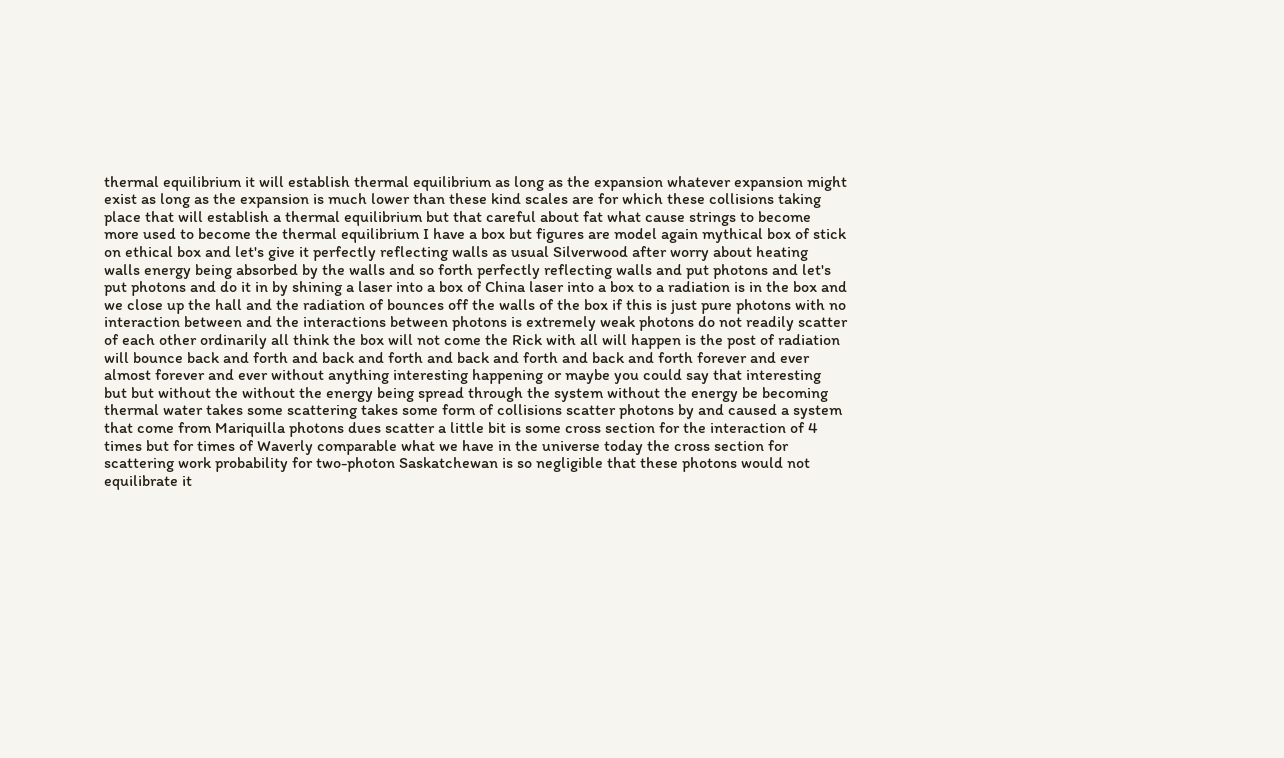thermal equilibrium it will establish thermal equilibrium as long as the expansion whatever expansion might exist as long as the expansion is much lower than these kind scales are for which these collisions taking place that will establish a thermal equilibrium but that careful about fat what cause strings to become more used to become the thermal equilibrium I have a box but figures are model again mythical box of stick on ethical box and let's give it perfectly reflecting walls as usual Silverwood after worry about heating walls energy being absorbed by the walls and so forth perfectly reflecting walls and put photons and let's put photons and do it in by shining a laser into a box of China laser into a box to a radiation is in the box and we close up the hall and the radiation of bounces off the walls of the box if this is just pure photons with no interaction between and the interactions between photons is extremely weak photons do not readily scatter of each other ordinarily all think the box will not come the Rick with all will happen is the post of radiation will bounce back and forth and back and forth and back and forth and back and forth forever and ever almost forever and ever without anything interesting happening or maybe you could say that interesting but but without the without the energy being spread through the system without the energy be becoming thermal water takes some scattering takes some form of collisions scatter photons by and caused a system that come from Mariquilla photons dues scatter a little bit is some cross section for the interaction of 4 times but for times of Waverly comparable what we have in the universe today the cross section for scattering work probability for two-photon Saskatchewan is so negligible that these photons would not equilibrate it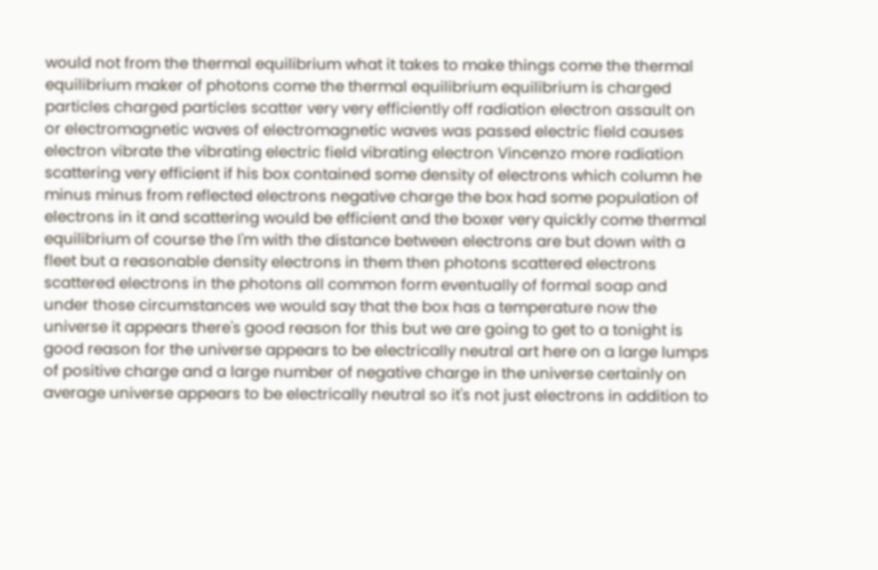would not from the thermal equilibrium what it takes to make things come the thermal equilibrium maker of photons come the thermal equilibrium equilibrium is charged particles charged particles scatter very very efficiently off radiation electron assault on or electromagnetic waves of electromagnetic waves was passed electric field causes electron vibrate the vibrating electric field vibrating electron Vincenzo more radiation scattering very efficient if his box contained some density of electrons which column he minus minus from reflected electrons negative charge the box had some population of electrons in it and scattering would be efficient and the boxer very quickly come thermal equilibrium of course the I'm with the distance between electrons are but down with a fleet but a reasonable density electrons in them then photons scattered electrons scattered electrons in the photons all common form eventually of formal soap and under those circumstances we would say that the box has a temperature now the universe it appears there's good reason for this but we are going to get to a tonight is good reason for the universe appears to be electrically neutral art here on a large lumps of positive charge and a large number of negative charge in the universe certainly on
average universe appears to be electrically neutral so it's not just electrons in addition to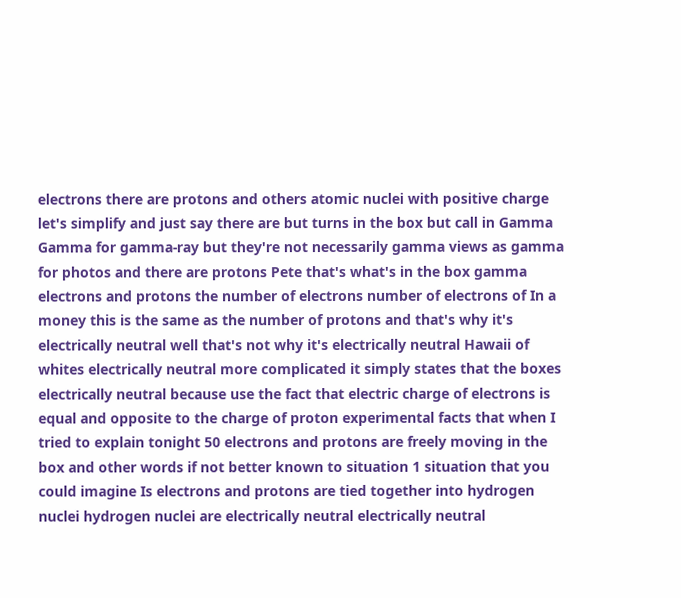electrons there are protons and others atomic nuclei with positive charge let's simplify and just say there are but turns in the box but call in Gamma Gamma for gamma-ray but they're not necessarily gamma views as gamma for photos and there are protons Pete that's what's in the box gamma electrons and protons the number of electrons number of electrons of In a money this is the same as the number of protons and that's why it's electrically neutral well that's not why it's electrically neutral Hawaii of whites electrically neutral more complicated it simply states that the boxes electrically neutral because use the fact that electric charge of electrons is equal and opposite to the charge of proton experimental facts that when I tried to explain tonight 50 electrons and protons are freely moving in the box and other words if not better known to situation 1 situation that you could imagine Is electrons and protons are tied together into hydrogen nuclei hydrogen nuclei are electrically neutral electrically neutral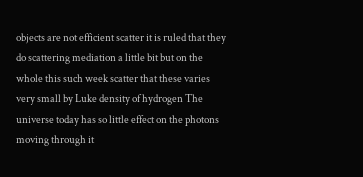objects are not efficient scatter it is ruled that they do scattering mediation a little bit but on the whole this such week scatter that these varies very small by Luke density of hydrogen The universe today has so little effect on the photons moving through it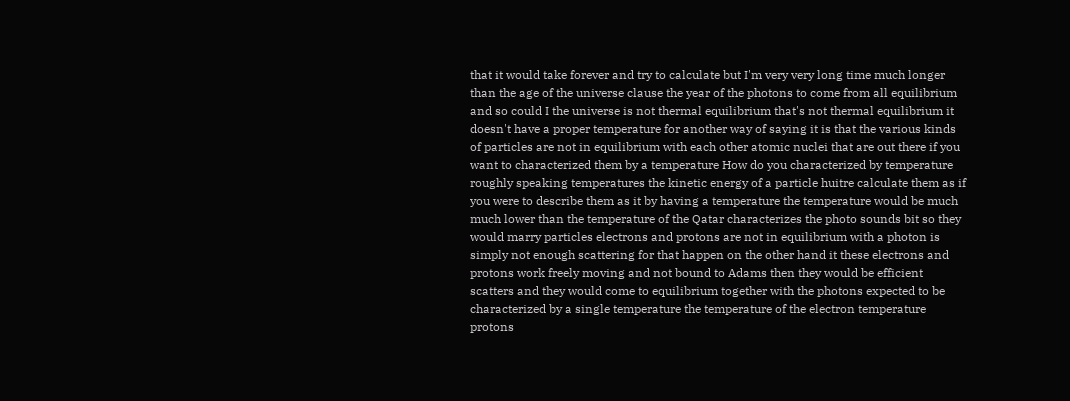that it would take forever and try to calculate but I'm very very long time much longer than the age of the universe clause the year of the photons to come from all equilibrium and so could I the universe is not thermal equilibrium that's not thermal equilibrium it doesn't have a proper temperature for another way of saying it is that the various kinds of particles are not in equilibrium with each other atomic nuclei that are out there if you want to characterized them by a temperature How do you characterized by temperature roughly speaking temperatures the kinetic energy of a particle huitre calculate them as if you were to describe them as it by having a temperature the temperature would be much much lower than the temperature of the Qatar characterizes the photo sounds bit so they would marry particles electrons and protons are not in equilibrium with a photon is simply not enough scattering for that happen on the other hand it these electrons and protons work freely moving and not bound to Adams then they would be efficient scatters and they would come to equilibrium together with the photons expected to be characterized by a single temperature the temperature of the electron temperature protons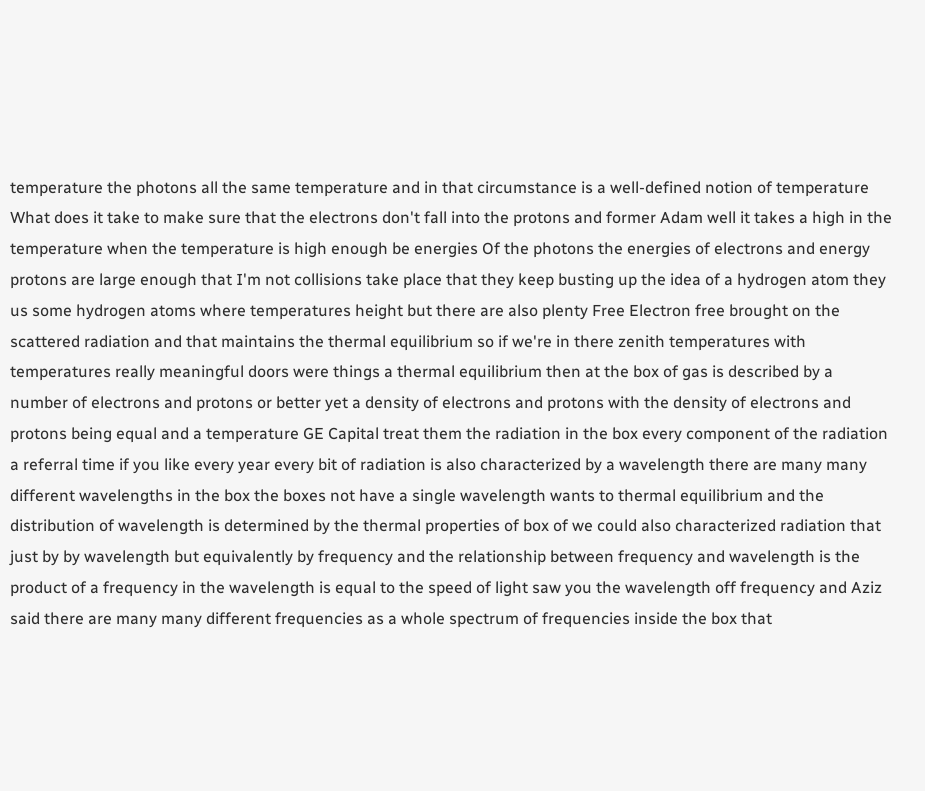temperature the photons all the same temperature and in that circumstance is a well-defined notion of temperature What does it take to make sure that the electrons don't fall into the protons and former Adam well it takes a high in the temperature when the temperature is high enough be energies Of the photons the energies of electrons and energy protons are large enough that I'm not collisions take place that they keep busting up the idea of a hydrogen atom they us some hydrogen atoms where temperatures height but there are also plenty Free Electron free brought on the scattered radiation and that maintains the thermal equilibrium so if we're in there zenith temperatures with temperatures really meaningful doors were things a thermal equilibrium then at the box of gas is described by a number of electrons and protons or better yet a density of electrons and protons with the density of electrons and protons being equal and a temperature GE Capital treat them the radiation in the box every component of the radiation a referral time if you like every year every bit of radiation is also characterized by a wavelength there are many many different wavelengths in the box the boxes not have a single wavelength wants to thermal equilibrium and the distribution of wavelength is determined by the thermal properties of box of we could also characterized radiation that just by by wavelength but equivalently by frequency and the relationship between frequency and wavelength is the product of a frequency in the wavelength is equal to the speed of light saw you the wavelength off frequency and Aziz said there are many many different frequencies as a whole spectrum of frequencies inside the box that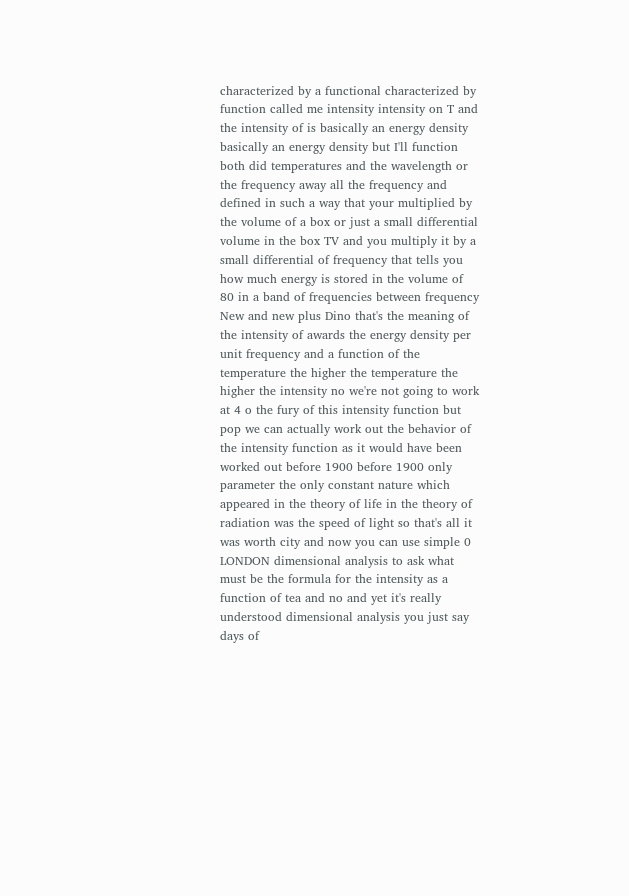characterized by a functional characterized by function called me intensity intensity on T and the intensity of is basically an energy density basically an energy density but I'll function both did temperatures and the wavelength or the frequency away all the frequency and defined in such a way that your multiplied by the volume of a box or just a small differential volume in the box TV and you multiply it by a small differential of frequency that tells you how much energy is stored in the volume of 80 in a band of frequencies between frequency New and new plus Dino that's the meaning of the intensity of awards the energy density per unit frequency and a function of the temperature the higher the temperature the higher the intensity no we're not going to work at 4 o the fury of this intensity function but pop we can actually work out the behavior of the intensity function as it would have been worked out before 1900 before 1900 only parameter the only constant nature which appeared in the theory of life in the theory of radiation was the speed of light so that's all it was worth city and now you can use simple 0 LONDON dimensional analysis to ask what must be the formula for the intensity as a function of tea and no and yet it's really understood dimensional analysis you just say days of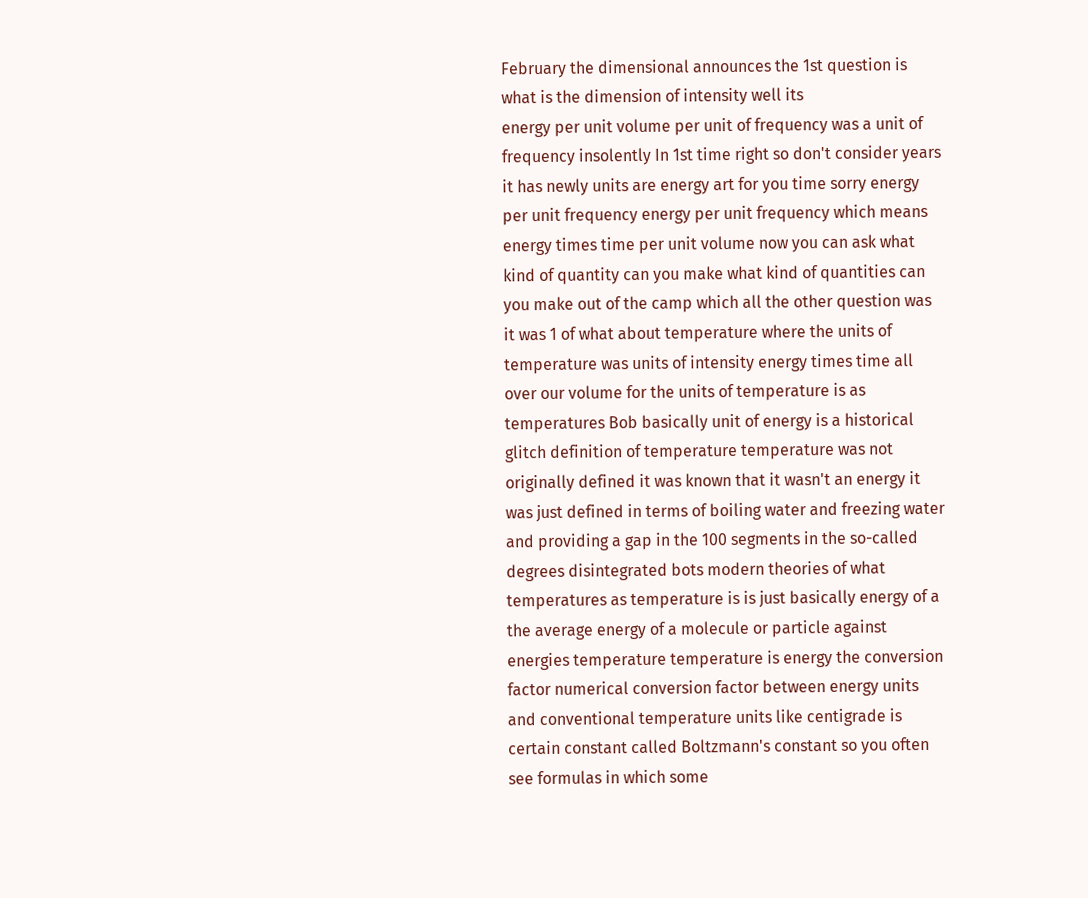February the dimensional announces the 1st question is what is the dimension of intensity well its
energy per unit volume per unit of frequency was a unit of frequency insolently In 1st time right so don't consider years it has newly units are energy art for you time sorry energy per unit frequency energy per unit frequency which means energy times time per unit volume now you can ask what kind of quantity can you make what kind of quantities can you make out of the camp which all the other question was it was 1 of what about temperature where the units of temperature was units of intensity energy times time all over our volume for the units of temperature is as temperatures Bob basically unit of energy is a historical glitch definition of temperature temperature was not originally defined it was known that it wasn't an energy it was just defined in terms of boiling water and freezing water and providing a gap in the 100 segments in the so-called degrees disintegrated bots modern theories of what temperatures as temperature is is just basically energy of a the average energy of a molecule or particle against energies temperature temperature is energy the conversion factor numerical conversion factor between energy units and conventional temperature units like centigrade is certain constant called Boltzmann's constant so you often see formulas in which some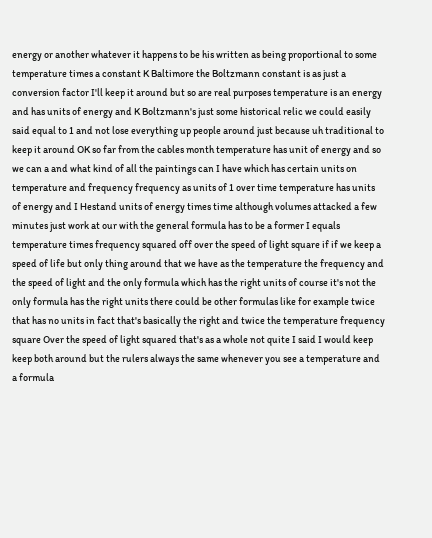energy or another whatever it happens to be his written as being proportional to some temperature times a constant K Baltimore the Boltzmann constant is as just a conversion factor I'll keep it around but so are real purposes temperature is an energy and has units of energy and K Boltzmann's just some historical relic we could easily said equal to 1 and not lose everything up people around just because uh traditional to keep it around OK so far from the cables month temperature has unit of energy and so we can a and what kind of all the paintings can I have which has certain units on temperature and frequency frequency as units of 1 over time temperature has units of energy and I Hestand units of energy times time although volumes attacked a few minutes just work at our with the general formula has to be a former I equals temperature times frequency squared off over the speed of light square if if we keep a speed of life but only thing around that we have as the temperature the frequency and the speed of light and the only formula which has the right units of course it's not the only formula has the right units there could be other formulas like for example twice that has no units in fact that's basically the right and twice the temperature frequency square Over the speed of light squared that's as a whole not quite I said I would keep keep both around but the rulers always the same whenever you see a temperature and a formula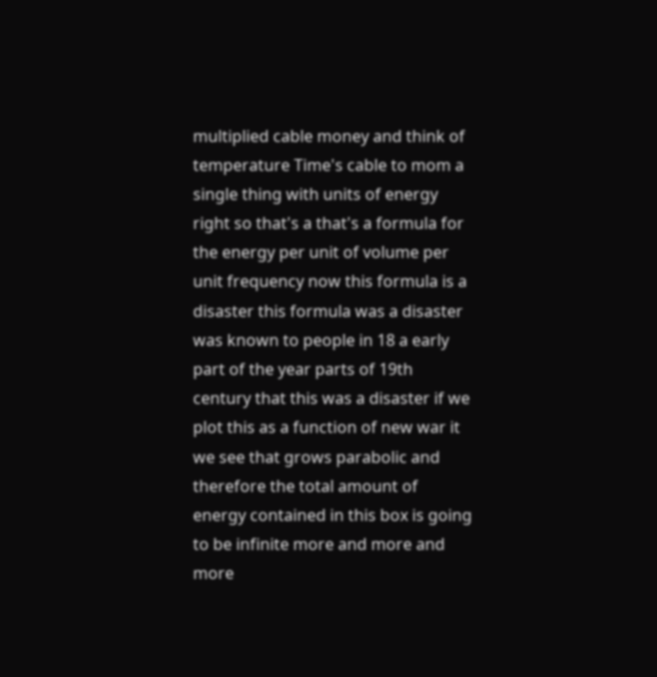multiplied cable money and think of temperature Time's cable to mom a single thing with units of energy right so that's a that's a formula for the energy per unit of volume per unit frequency now this formula is a disaster this formula was a disaster was known to people in 18 a early part of the year parts of 19th century that this was a disaster if we plot this as a function of new war it we see that grows parabolic and therefore the total amount of energy contained in this box is going to be infinite more and more and more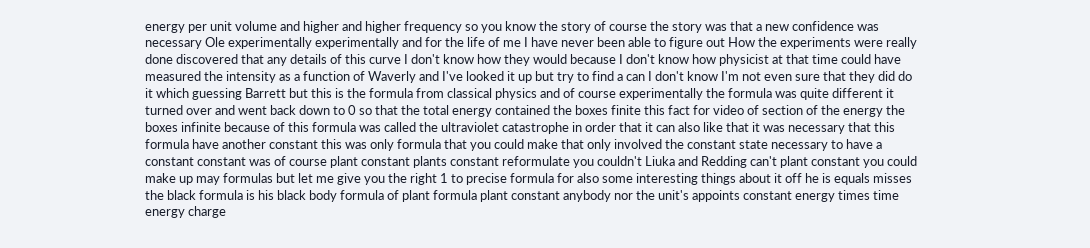energy per unit volume and higher and higher frequency so you know the story of course the story was that a new confidence was necessary Ole experimentally experimentally and for the life of me I have never been able to figure out How the experiments were really done discovered that any details of this curve I don't know how they would because I don't know how physicist at that time could have measured the intensity as a function of Waverly and I've looked it up but try to find a can I don't know I'm not even sure that they did do it which guessing Barrett but this is the formula from classical physics and of course experimentally the formula was quite different it turned over and went back down to 0 so that the total energy contained the boxes finite this fact for video of section of the energy the boxes infinite because of this formula was called the ultraviolet catastrophe in order that it can also like that it was necessary that this formula have another constant this was only formula that you could make that only involved the constant state necessary to have a constant constant was of course plant constant plants constant reformulate you couldn't Liuka and Redding can't plant constant you could make up may formulas but let me give you the right 1 to precise formula for also some interesting things about it off he is equals misses the black formula is his black body formula of plant formula plant constant anybody nor the unit's appoints constant energy times time energy charge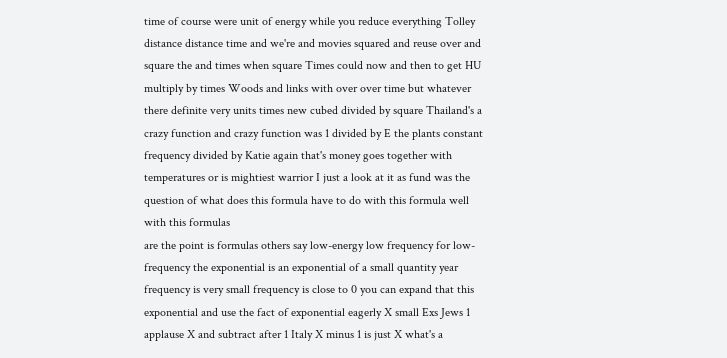time of course were unit of energy while you reduce everything Tolley distance distance time and we're and movies squared and reuse over and square the and times when square Times could now and then to get HU multiply by times Woods and links with over over time but whatever there definite very units times new cubed divided by square Thailand's a crazy function and crazy function was 1 divided by E the plants constant frequency divided by Katie again that's money goes together with temperatures or is mightiest warrior I just a look at it as fund was the question of what does this formula have to do with this formula well with this formulas
are the point is formulas others say low-energy low frequency for low-frequency the exponential is an exponential of a small quantity year frequency is very small frequency is close to 0 you can expand that this exponential and use the fact of exponential eagerly X small Exs Jews 1 applause X and subtract after 1 Italy X minus 1 is just X what's a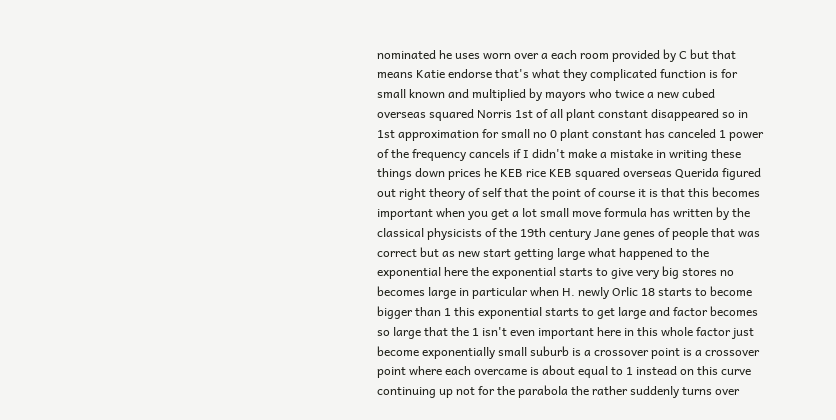nominated he uses worn over a each room provided by C but that means Katie endorse that's what they complicated function is for small known and multiplied by mayors who twice a new cubed overseas squared Norris 1st of all plant constant disappeared so in 1st approximation for small no 0 plant constant has canceled 1 power of the frequency cancels if I didn't make a mistake in writing these things down prices he KEB rice KEB squared overseas Querida figured out right theory of self that the point of course it is that this becomes important when you get a lot small move formula has written by the classical physicists of the 19th century Jane genes of people that was correct but as new start getting large what happened to the exponential here the exponential starts to give very big stores no becomes large in particular when H. newly Orlic 18 starts to become bigger than 1 this exponential starts to get large and factor becomes so large that the 1 isn't even important here in this whole factor just become exponentially small suburb is a crossover point is a crossover point where each overcame is about equal to 1 instead on this curve continuing up not for the parabola the rather suddenly turns over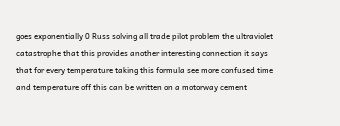goes exponentially 0 Russ solving all trade pilot problem the ultraviolet catastrophe that this provides another interesting connection it says that for every temperature taking this formula see more confused time and temperature off this can be written on a motorway cement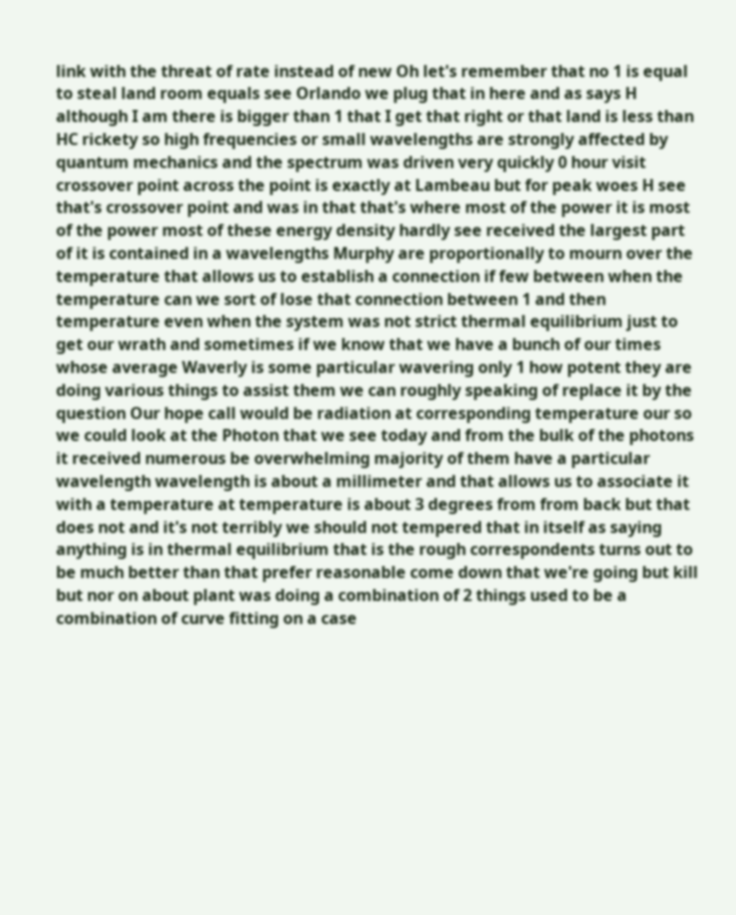link with the threat of rate instead of new Oh let's remember that no 1 is equal to steal land room equals see Orlando we plug that in here and as says H although I am there is bigger than 1 that I get that right or that land is less than HC rickety so high frequencies or small wavelengths are strongly affected by quantum mechanics and the spectrum was driven very quickly 0 hour visit crossover point across the point is exactly at Lambeau but for peak woes H see that's crossover point and was in that that's where most of the power it is most of the power most of these energy density hardly see received the largest part of it is contained in a wavelengths Murphy are proportionally to mourn over the temperature that allows us to establish a connection if few between when the temperature can we sort of lose that connection between 1 and then temperature even when the system was not strict thermal equilibrium just to get our wrath and sometimes if we know that we have a bunch of our times whose average Waverly is some particular wavering only 1 how potent they are doing various things to assist them we can roughly speaking of replace it by the question Our hope call would be radiation at corresponding temperature our so we could look at the Photon that we see today and from the bulk of the photons it received numerous be overwhelming majority of them have a particular wavelength wavelength is about a millimeter and that allows us to associate it with a temperature at temperature is about 3 degrees from from back but that does not and it's not terribly we should not tempered that in itself as saying anything is in thermal equilibrium that is the rough correspondents turns out to be much better than that prefer reasonable come down that we're going but kill but nor on about plant was doing a combination of 2 things used to be a combination of curve fitting on a case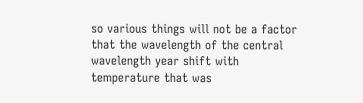so various things will not be a factor that the wavelength of the central wavelength year shift with temperature that was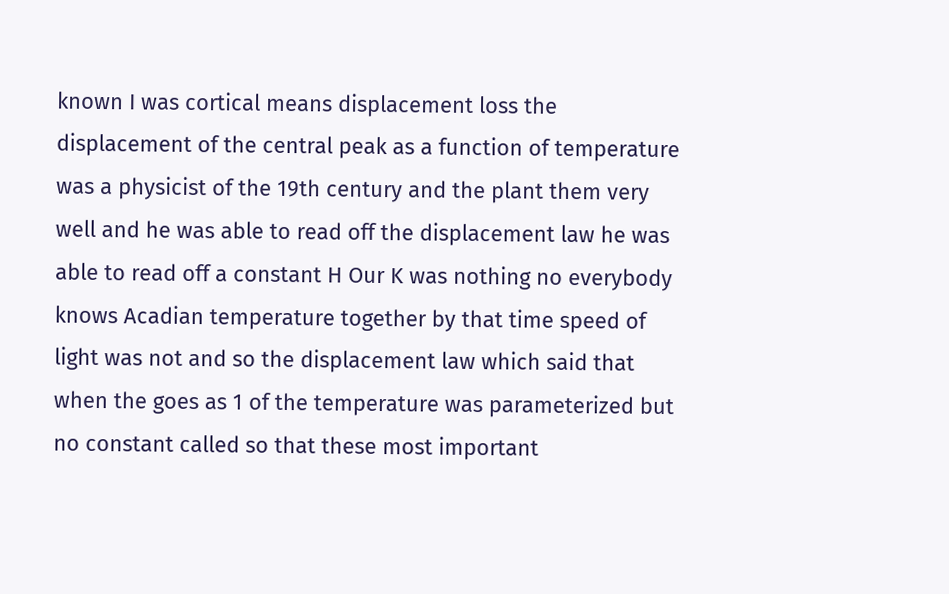known I was cortical means displacement loss the displacement of the central peak as a function of temperature was a physicist of the 19th century and the plant them very well and he was able to read off the displacement law he was able to read off a constant H Our K was nothing no everybody knows Acadian temperature together by that time speed of light was not and so the displacement law which said that when the goes as 1 of the temperature was parameterized but no constant called so that these most important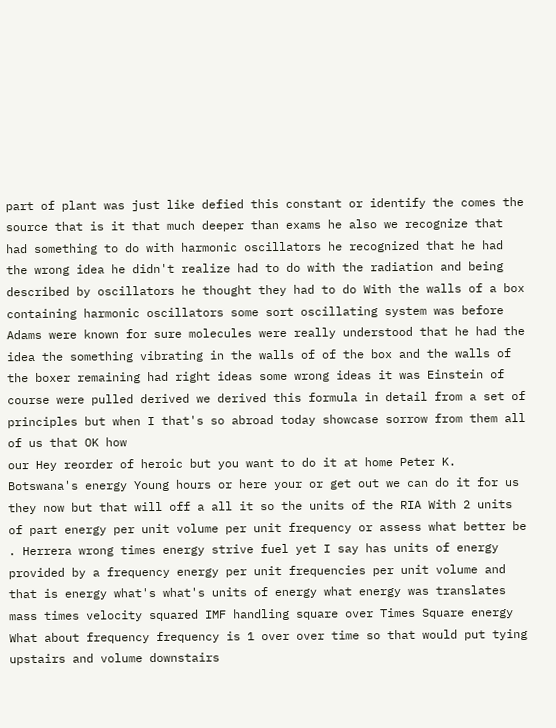part of plant was just like defied this constant or identify the comes the source that is it that much deeper than exams he also we recognize that had something to do with harmonic oscillators he recognized that he had the wrong idea he didn't realize had to do with the radiation and being described by oscillators he thought they had to do With the walls of a box containing harmonic oscillators some sort oscillating system was before Adams were known for sure molecules were really understood that he had the idea the something vibrating in the walls of of the box and the walls of the boxer remaining had right ideas some wrong ideas it was Einstein of course were pulled derived we derived this formula in detail from a set of principles but when I that's so abroad today showcase sorrow from them all of us that OK how
our Hey reorder of heroic but you want to do it at home Peter K. Botswana's energy Young hours or here your or get out we can do it for us they now but that will off a all it so the units of the RIA With 2 units of part energy per unit volume per unit frequency or assess what better be . Herrera wrong times energy strive fuel yet I say has units of energy provided by a frequency energy per unit frequencies per unit volume and that is energy what's what's units of energy what energy was translates mass times velocity squared IMF handling square over Times Square energy What about frequency frequency is 1 over over time so that would put tying upstairs and volume downstairs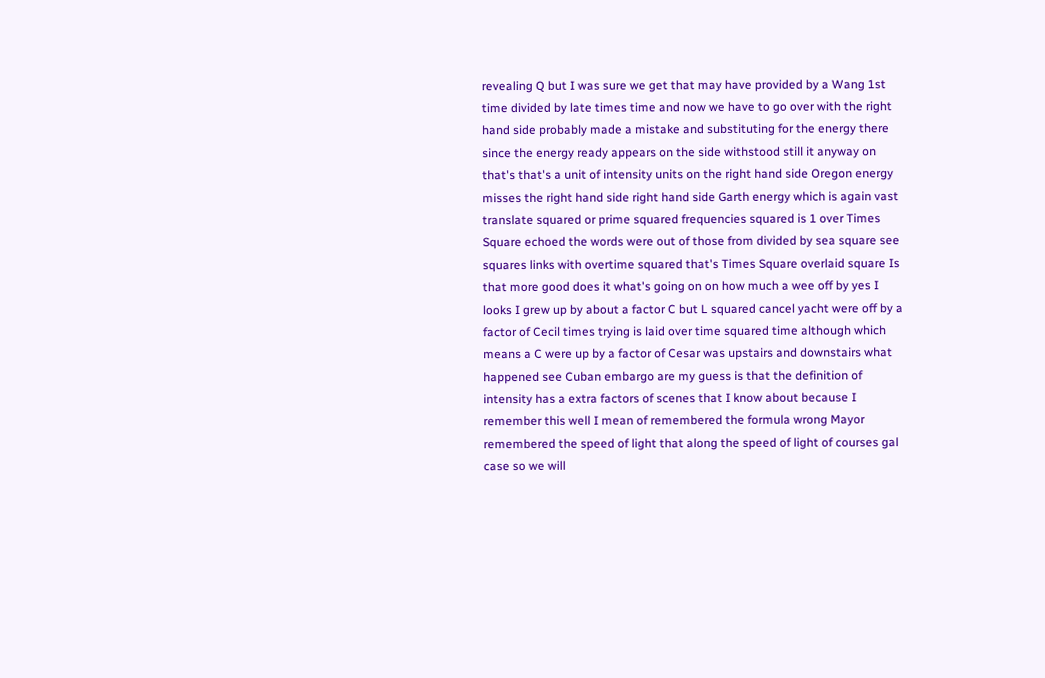revealing Q but I was sure we get that may have provided by a Wang 1st time divided by late times time and now we have to go over with the right hand side probably made a mistake and substituting for the energy there since the energy ready appears on the side withstood still it anyway on that's that's a unit of intensity units on the right hand side Oregon energy misses the right hand side right hand side Garth energy which is again vast translate squared or prime squared frequencies squared is 1 over Times Square echoed the words were out of those from divided by sea square see squares links with overtime squared that's Times Square overlaid square Is that more good does it what's going on on how much a wee off by yes I looks I grew up by about a factor C but L squared cancel yacht were off by a factor of Cecil times trying is laid over time squared time although which means a C were up by a factor of Cesar was upstairs and downstairs what happened see Cuban embargo are my guess is that the definition of intensity has a extra factors of scenes that I know about because I remember this well I mean of remembered the formula wrong Mayor remembered the speed of light that along the speed of light of courses gal case so we will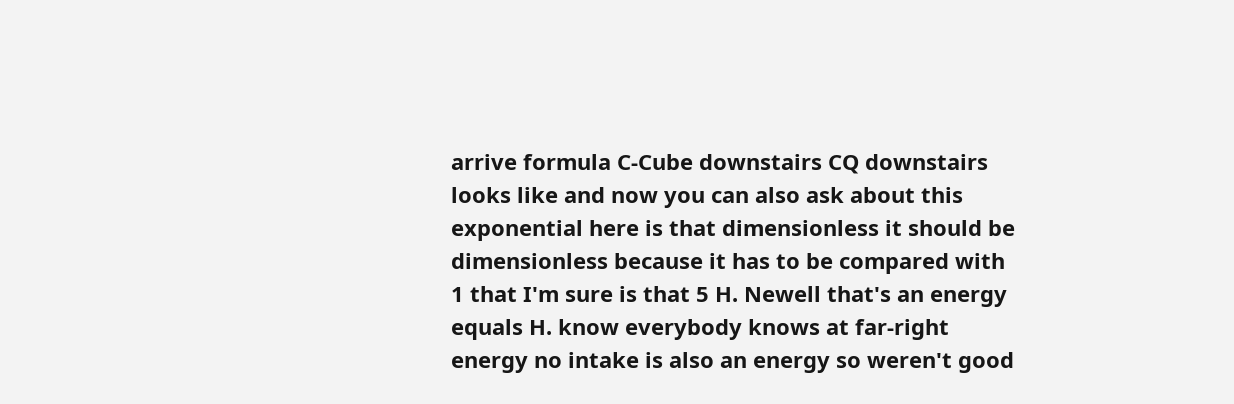arrive formula C-Cube downstairs CQ downstairs looks like and now you can also ask about this exponential here is that dimensionless it should be dimensionless because it has to be compared with 1 that I'm sure is that 5 H. Newell that's an energy equals H. know everybody knows at far-right energy no intake is also an energy so weren't good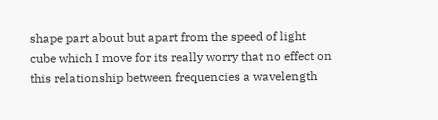shape part about but apart from the speed of light cube which I move for its really worry that no effect on this relationship between frequencies a wavelength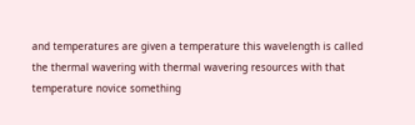and temperatures are given a temperature this wavelength is called the thermal wavering with thermal wavering resources with that temperature novice something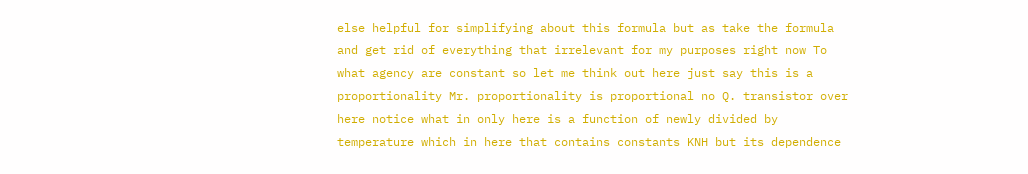else helpful for simplifying about this formula but as take the formula and get rid of everything that irrelevant for my purposes right now To what agency are constant so let me think out here just say this is a proportionality Mr. proportionality is proportional no Q. transistor over here notice what in only here is a function of newly divided by temperature which in here that contains constants KNH but its dependence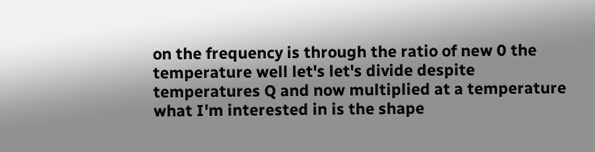on the frequency is through the ratio of new 0 the temperature well let's let's divide despite temperatures Q and now multiplied at a temperature what I'm interested in is the shape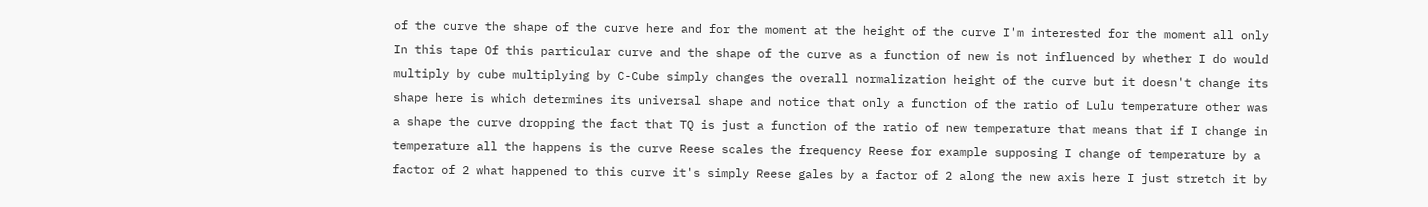of the curve the shape of the curve here and for the moment at the height of the curve I'm interested for the moment all only In this tape Of this particular curve and the shape of the curve as a function of new is not influenced by whether I do would multiply by cube multiplying by C-Cube simply changes the overall normalization height of the curve but it doesn't change its shape here is which determines its universal shape and notice that only a function of the ratio of Lulu temperature other was a shape the curve dropping the fact that TQ is just a function of the ratio of new temperature that means that if I change in temperature all the happens is the curve Reese scales the frequency Reese for example supposing I change of temperature by a factor of 2 what happened to this curve it's simply Reese gales by a factor of 2 along the new axis here I just stretch it by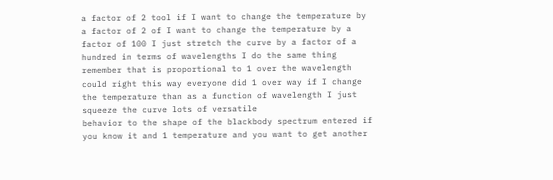a factor of 2 tool if I want to change the temperature by a factor of 2 of I want to change the temperature by a factor of 100 I just stretch the curve by a factor of a hundred in terms of wavelengths I do the same thing remember that is proportional to 1 over the wavelength could right this way everyone did 1 over way if I change the temperature than as a function of wavelength I just squeeze the curve lots of versatile
behavior to the shape of the blackbody spectrum entered if you know it and 1 temperature and you want to get another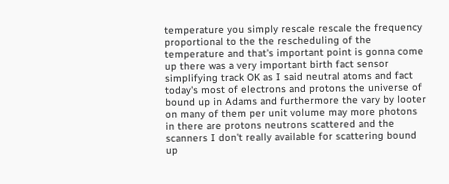temperature you simply rescale rescale the frequency proportional to the the rescheduling of the temperature and that's important point is gonna come up there was a very important birth fact sensor simplifying track OK as I said neutral atoms and fact today's most of electrons and protons the universe of bound up in Adams and furthermore the vary by looter on many of them per unit volume may more photons in there are protons neutrons scattered and the scanners I don't really available for scattering bound up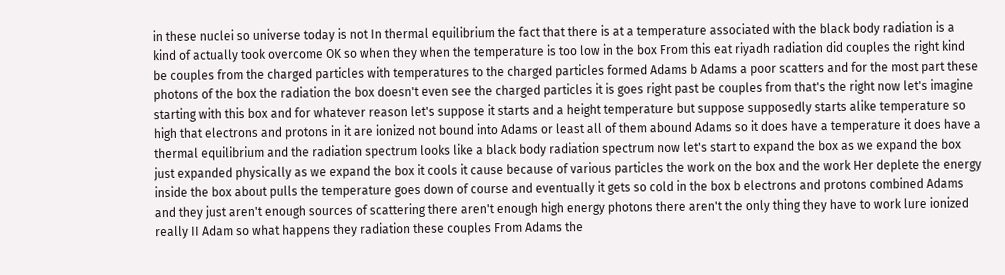in these nuclei so universe today is not In thermal equilibrium the fact that there is at a temperature associated with the black body radiation is a kind of actually took overcome OK so when they when the temperature is too low in the box From this eat riyadh radiation did couples the right kind be couples from the charged particles with temperatures to the charged particles formed Adams b Adams a poor scatters and for the most part these photons of the box the radiation the box doesn't even see the charged particles it is goes right past be couples from that's the right now let's imagine starting with this box and for whatever reason let's suppose it starts and a height temperature but suppose supposedly starts alike temperature so high that electrons and protons in it are ionized not bound into Adams or least all of them abound Adams so it does have a temperature it does have a thermal equilibrium and the radiation spectrum looks like a black body radiation spectrum now let's start to expand the box as we expand the box just expanded physically as we expand the box it cools it cause because of various particles the work on the box and the work Her deplete the energy inside the box about pulls the temperature goes down of course and eventually it gets so cold in the box b electrons and protons combined Adams and they just aren't enough sources of scattering there aren't enough high energy photons there aren't the only thing they have to work lure ionized really II Adam so what happens they radiation these couples From Adams the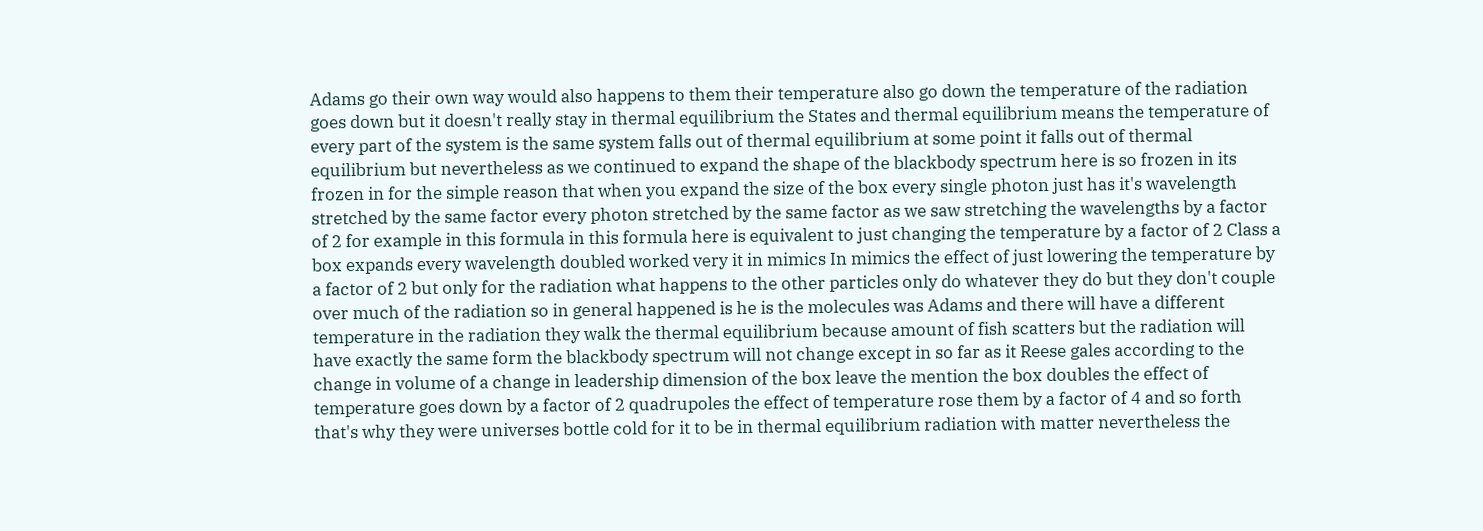Adams go their own way would also happens to them their temperature also go down the temperature of the radiation goes down but it doesn't really stay in thermal equilibrium the States and thermal equilibrium means the temperature of every part of the system is the same system falls out of thermal equilibrium at some point it falls out of thermal equilibrium but nevertheless as we continued to expand the shape of the blackbody spectrum here is so frozen in its frozen in for the simple reason that when you expand the size of the box every single photon just has it's wavelength stretched by the same factor every photon stretched by the same factor as we saw stretching the wavelengths by a factor of 2 for example in this formula in this formula here is equivalent to just changing the temperature by a factor of 2 Class a box expands every wavelength doubled worked very it in mimics In mimics the effect of just lowering the temperature by a factor of 2 but only for the radiation what happens to the other particles only do whatever they do but they don't couple over much of the radiation so in general happened is he is the molecules was Adams and there will have a different temperature in the radiation they walk the thermal equilibrium because amount of fish scatters but the radiation will have exactly the same form the blackbody spectrum will not change except in so far as it Reese gales according to the change in volume of a change in leadership dimension of the box leave the mention the box doubles the effect of temperature goes down by a factor of 2 quadrupoles the effect of temperature rose them by a factor of 4 and so forth that's why they were universes bottle cold for it to be in thermal equilibrium radiation with matter nevertheless the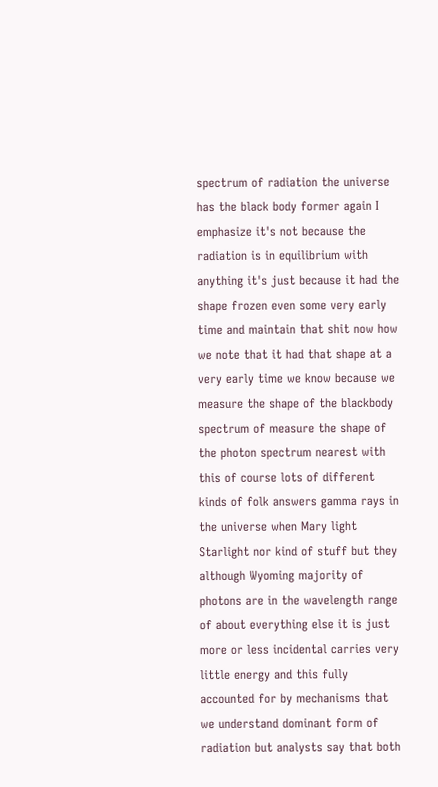spectrum of radiation the universe has the black body former again I emphasize it's not because the radiation is in equilibrium with anything it's just because it had the shape frozen even some very early time and maintain that shit now how we note that it had that shape at a very early time we know because we measure the shape of the blackbody spectrum of measure the shape of the photon spectrum nearest with this of course lots of different kinds of folk answers gamma rays in the universe when Mary light Starlight nor kind of stuff but they although Wyoming majority of photons are in the wavelength range of about everything else it is just more or less incidental carries very little energy and this fully accounted for by mechanisms that we understand dominant form of radiation but analysts say that both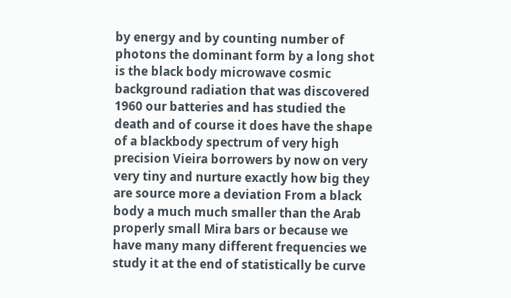by energy and by counting number of photons the dominant form by a long shot is the black body microwave cosmic background radiation that was discovered 1960 our batteries and has studied the death and of course it does have the shape of a blackbody spectrum of very high precision Vieira borrowers by now on very very tiny and nurture exactly how big they are source more a deviation From a black body a much much smaller than the Arab properly small Mira bars or because we have many many different frequencies we study it at the end of statistically be curve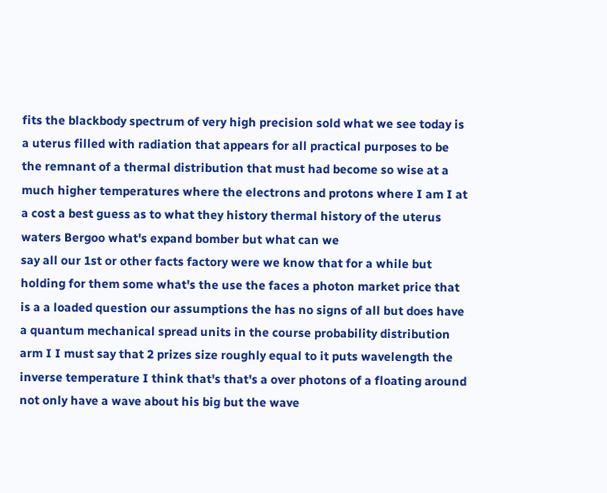fits the blackbody spectrum of very high precision sold what we see today is a uterus filled with radiation that appears for all practical purposes to be the remnant of a thermal distribution that must had become so wise at a much higher temperatures where the electrons and protons where I am I at a cost a best guess as to what they history thermal history of the uterus waters Bergoo what's expand bomber but what can we
say all our 1st or other facts factory were we know that for a while but holding for them some what's the use the faces a photon market price that is a a loaded question our assumptions the has no signs of all but does have a quantum mechanical spread units in the course probability distribution arm I I must say that 2 prizes size roughly equal to it puts wavelength the inverse temperature I think that's that's a over photons of a floating around not only have a wave about his big but the wave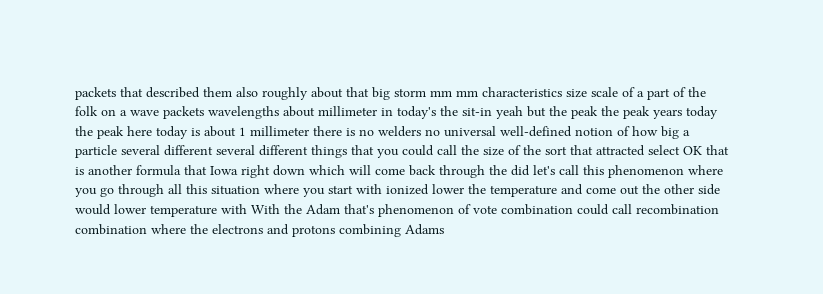packets that described them also roughly about that big storm mm mm characteristics size scale of a part of the folk on a wave packets wavelengths about millimeter in today's the sit-in yeah but the peak the peak years today the peak here today is about 1 millimeter there is no welders no universal well-defined notion of how big a particle several different several different things that you could call the size of the sort that attracted select OK that is another formula that Iowa right down which will come back through the did let's call this phenomenon where you go through all this situation where you start with ionized lower the temperature and come out the other side would lower temperature with With the Adam that's phenomenon of vote combination could call recombination combination where the electrons and protons combining Adams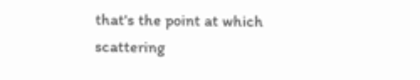that's the point at which scattering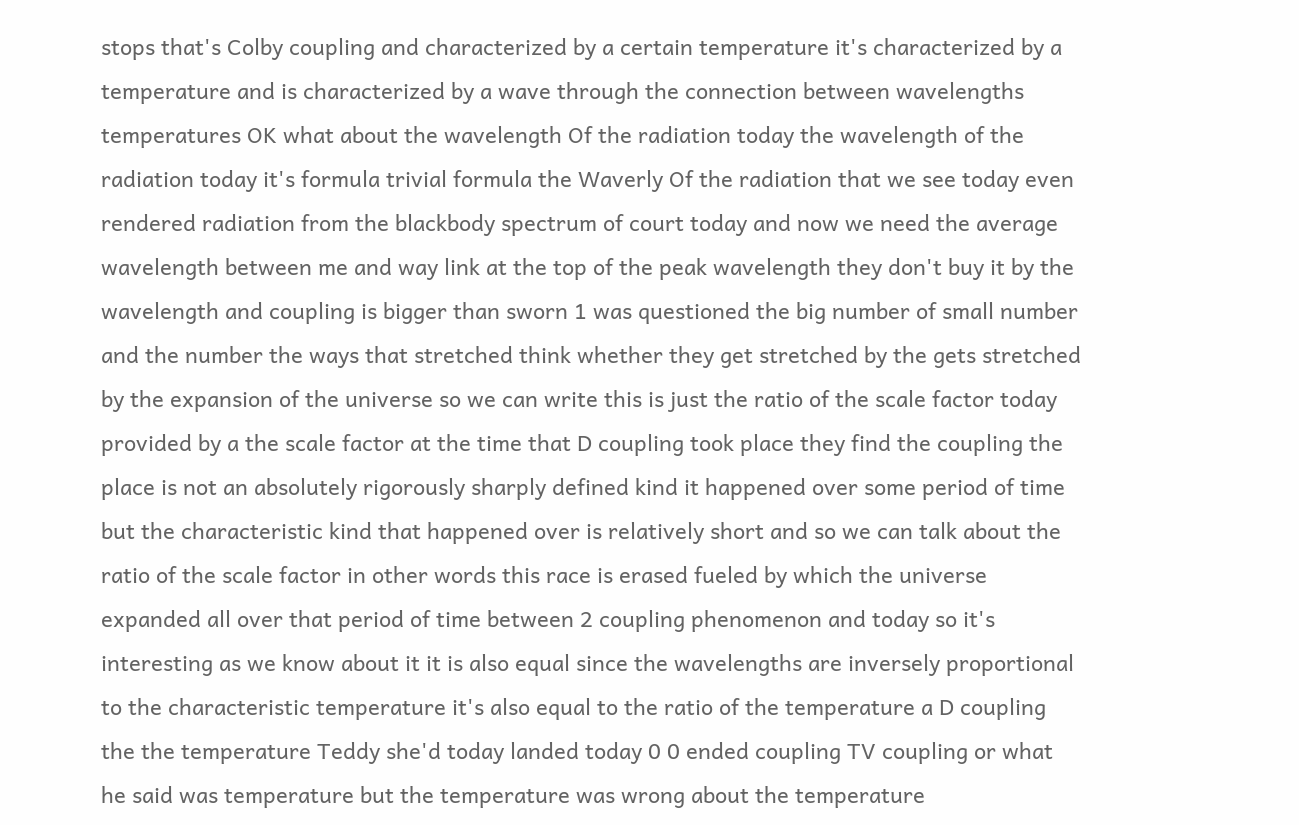stops that's Colby coupling and characterized by a certain temperature it's characterized by a temperature and is characterized by a wave through the connection between wavelengths temperatures OK what about the wavelength Of the radiation today the wavelength of the radiation today it's formula trivial formula the Waverly Of the radiation that we see today even rendered radiation from the blackbody spectrum of court today and now we need the average wavelength between me and way link at the top of the peak wavelength they don't buy it by the wavelength and coupling is bigger than sworn 1 was questioned the big number of small number and the number the ways that stretched think whether they get stretched by the gets stretched by the expansion of the universe so we can write this is just the ratio of the scale factor today provided by a the scale factor at the time that D coupling took place they find the coupling the place is not an absolutely rigorously sharply defined kind it happened over some period of time but the characteristic kind that happened over is relatively short and so we can talk about the ratio of the scale factor in other words this race is erased fueled by which the universe expanded all over that period of time between 2 coupling phenomenon and today so it's interesting as we know about it it is also equal since the wavelengths are inversely proportional to the characteristic temperature it's also equal to the ratio of the temperature a D coupling the the temperature Teddy she'd today landed today 0 0 ended coupling TV coupling or what he said was temperature but the temperature was wrong about the temperature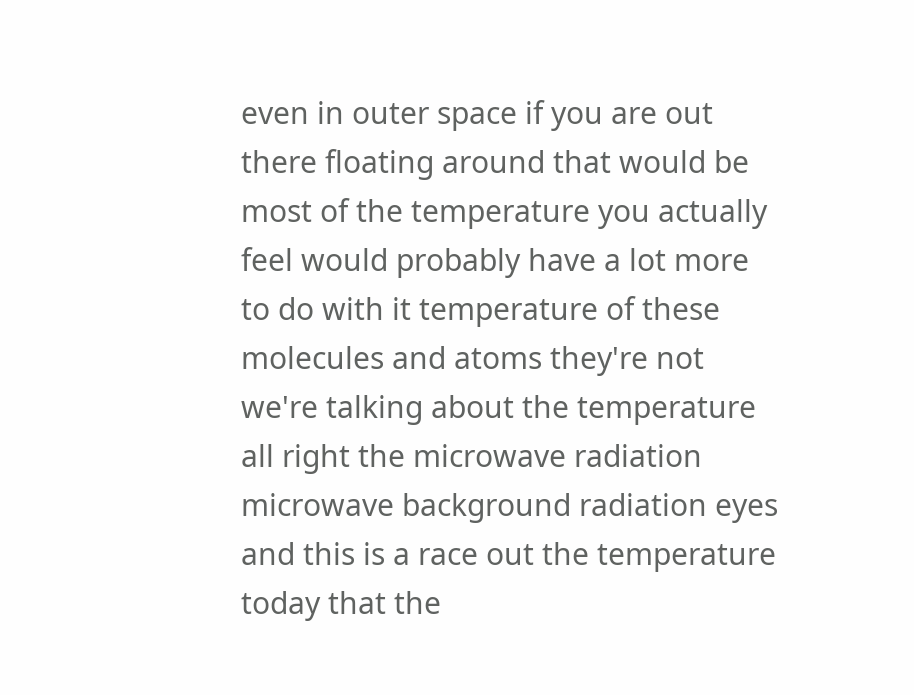even in outer space if you are out there floating around that would be most of the temperature you actually feel would probably have a lot more to do with it temperature of these molecules and atoms they're not we're talking about the temperature all right the microwave radiation microwave background radiation eyes and this is a race out the temperature today that the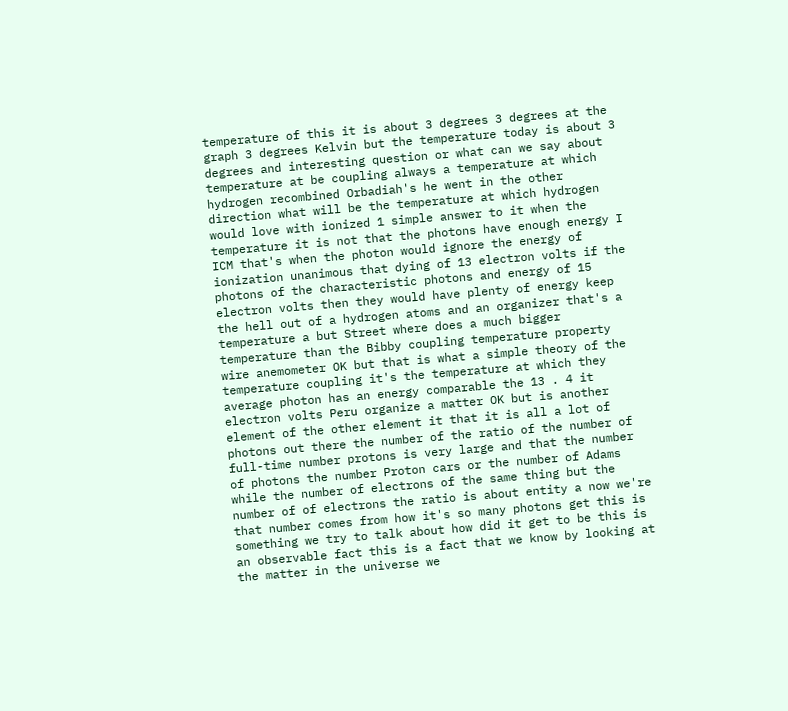temperature of this it is about 3 degrees 3 degrees at the graph 3 degrees Kelvin but the temperature today is about 3 degrees and interesting question or what can we say about temperature at be coupling always a temperature at which hydrogen recombined Orbadiah's he went in the other direction what will be the temperature at which hydrogen would love with ionized 1 simple answer to it when the temperature it is not that the photons have enough energy I ICM that's when the photon would ignore the energy of ionization unanimous that dying of 13 electron volts if the photons of the characteristic photons and energy of 15 electron volts then they would have plenty of energy keep the hell out of a hydrogen atoms and an organizer that's a temperature a but Street where does a much bigger temperature than the Bibby coupling temperature property wire anemometer OK but that is what a simple theory of the temperature coupling it's the temperature at which they average photon has an energy comparable the 13 . 4 it electron volts Peru organize a matter OK but is another element of the other element it that it is all a lot of photons out there the number of the ratio of the number of full-time number protons is very large and that the number of photons the number Proton cars or the number of Adams while the number of electrons of the same thing but the number of of electrons the ratio is about entity a now we're that number comes from how it's so many photons get this is something we try to talk about how did it get to be this is an observable fact this is a fact that we know by looking at the matter in the universe we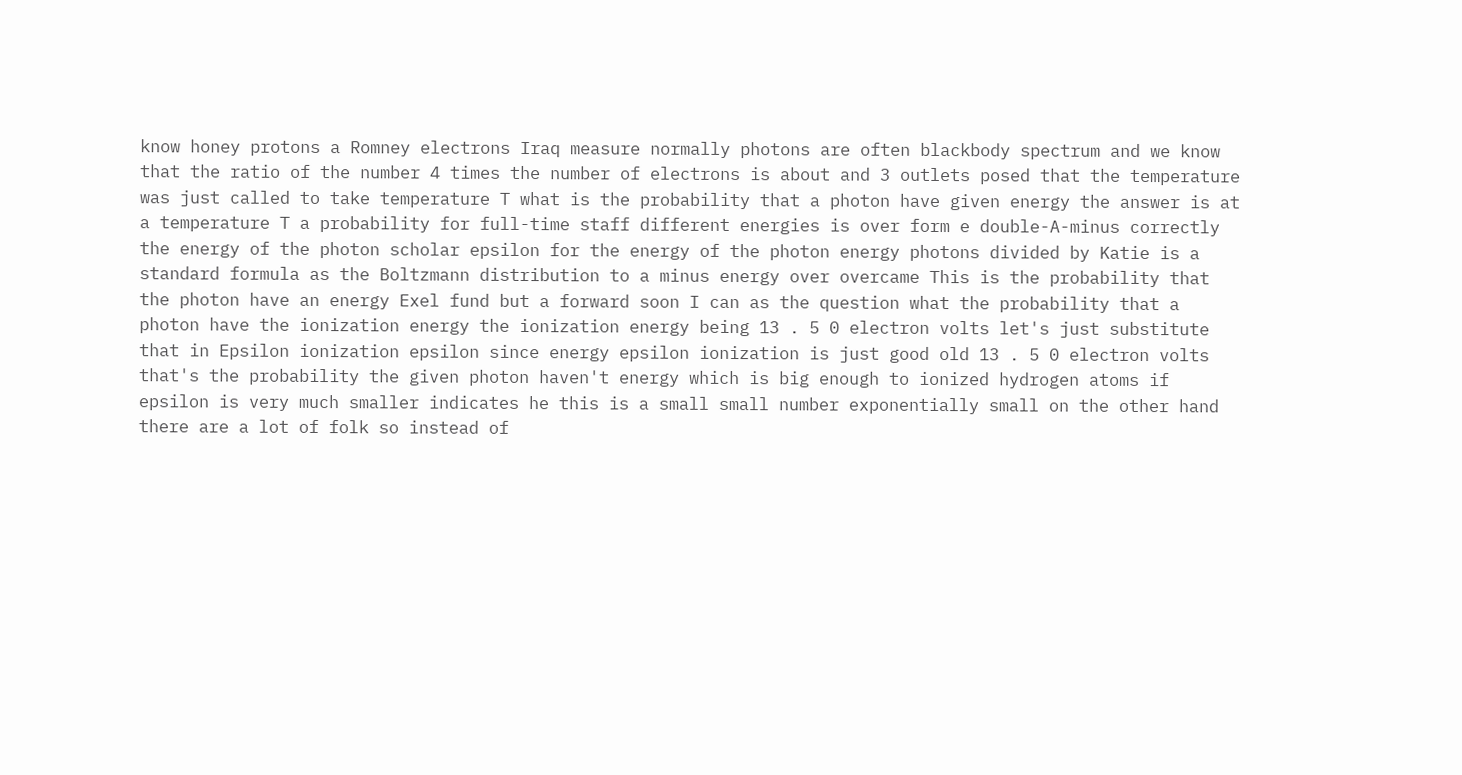know honey protons a Romney electrons Iraq measure normally photons are often blackbody spectrum and we know that the ratio of the number 4 times the number of electrons is about and 3 outlets posed that the temperature was just called to take temperature T what is the probability that a photon have given energy the answer is at
a temperature T a probability for full-time staff different energies is over form e double-A-minus correctly the energy of the photon scholar epsilon for the energy of the photon energy photons divided by Katie is a standard formula as the Boltzmann distribution to a minus energy over overcame This is the probability that the photon have an energy Exel fund but a forward soon I can as the question what the probability that a photon have the ionization energy the ionization energy being 13 . 5 0 electron volts let's just substitute that in Epsilon ionization epsilon since energy epsilon ionization is just good old 13 . 5 0 electron volts that's the probability the given photon haven't energy which is big enough to ionized hydrogen atoms if epsilon is very much smaller indicates he this is a small small number exponentially small on the other hand there are a lot of folk so instead of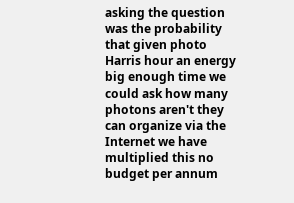asking the question was the probability that given photo Harris hour an energy big enough time we could ask how many photons aren't they can organize via the Internet we have multiplied this no budget per annum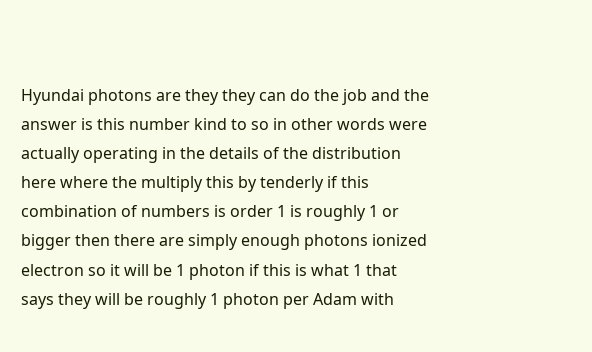Hyundai photons are they they can do the job and the answer is this number kind to so in other words were actually operating in the details of the distribution here where the multiply this by tenderly if this combination of numbers is order 1 is roughly 1 or bigger then there are simply enough photons ionized electron so it will be 1 photon if this is what 1 that says they will be roughly 1 photon per Adam with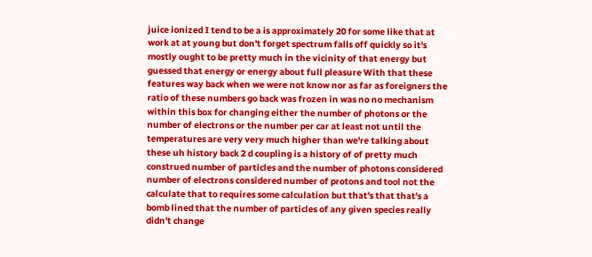juice ionized I tend to be a is approximately 20 for some like that at work at at young but don't forget spectrum falls off quickly so it's mostly ought to be pretty much in the vicinity of that energy but guessed that energy or energy about full pleasure With that these features way back when we were not know nor as far as foreigners the ratio of these numbers go back was frozen in was no no mechanism within this box for changing either the number of photons or the number of electrons or the number per car at least not until the temperatures are very very much higher than we're talking about these uh history back 2 d coupling is a history of of pretty much construed number of particles and the number of photons considered number of electrons considered number of protons and tool not the calculate that to requires some calculation but that's that that's a bomb lined that the number of particles of any given species really didn't change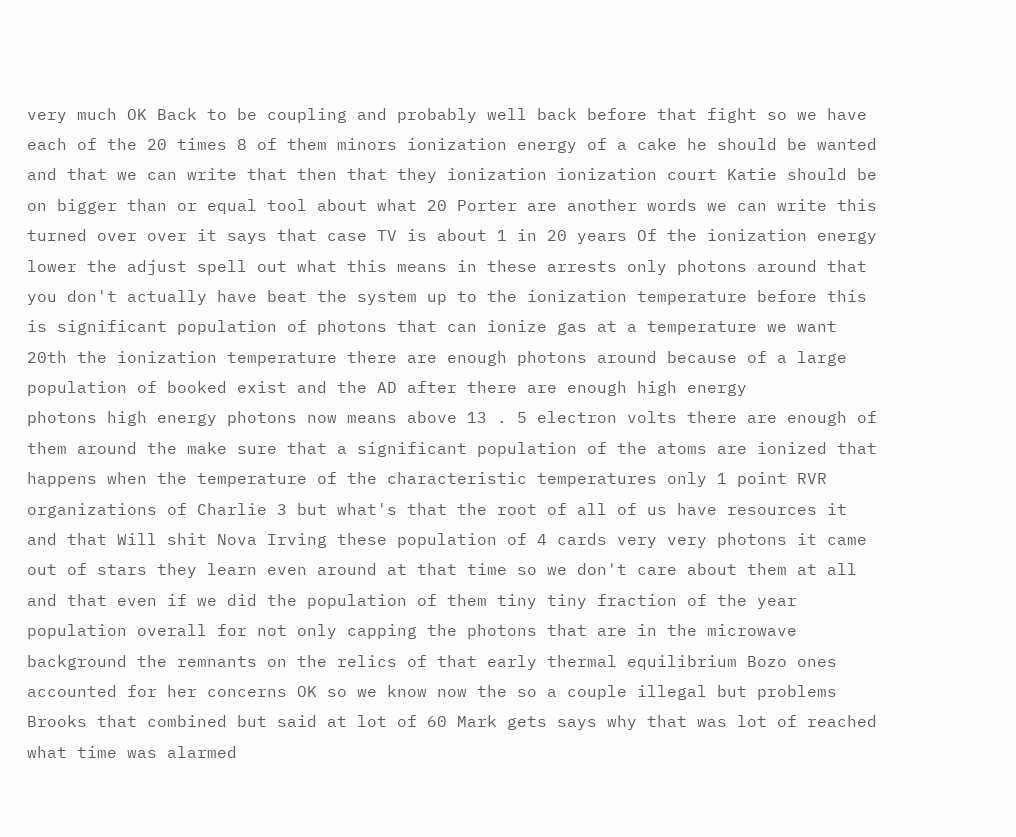very much OK Back to be coupling and probably well back before that fight so we have each of the 20 times 8 of them minors ionization energy of a cake he should be wanted and that we can write that then that they ionization ionization court Katie should be on bigger than or equal tool about what 20 Porter are another words we can write this turned over over it says that case TV is about 1 in 20 years Of the ionization energy lower the adjust spell out what this means in these arrests only photons around that you don't actually have beat the system up to the ionization temperature before this is significant population of photons that can ionize gas at a temperature we want 20th the ionization temperature there are enough photons around because of a large population of booked exist and the AD after there are enough high energy
photons high energy photons now means above 13 . 5 electron volts there are enough of them around the make sure that a significant population of the atoms are ionized that happens when the temperature of the characteristic temperatures only 1 point RVR organizations of Charlie 3 but what's that the root of all of us have resources it and that Will shit Nova Irving these population of 4 cards very very photons it came out of stars they learn even around at that time so we don't care about them at all and that even if we did the population of them tiny tiny fraction of the year population overall for not only capping the photons that are in the microwave background the remnants on the relics of that early thermal equilibrium Bozo ones accounted for her concerns OK so we know now the so a couple illegal but problems Brooks that combined but said at lot of 60 Mark gets says why that was lot of reached what time was alarmed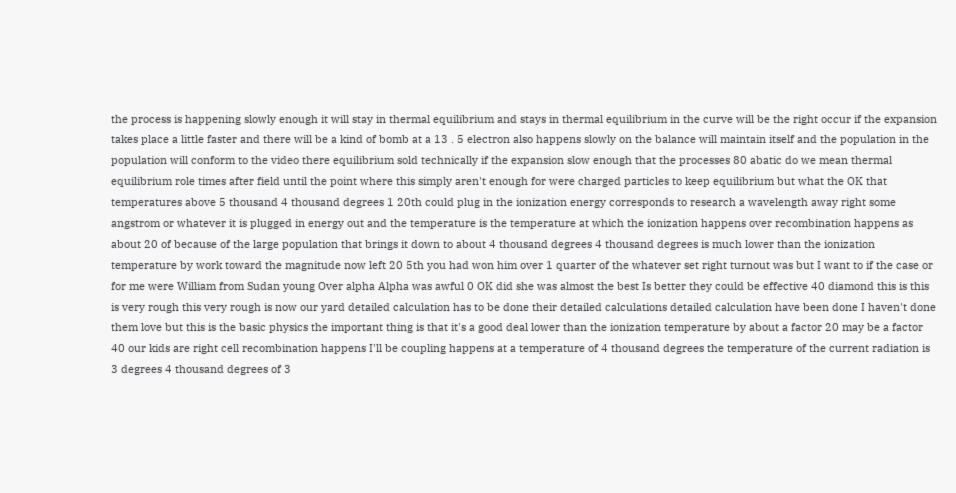the process is happening slowly enough it will stay in thermal equilibrium and stays in thermal equilibrium in the curve will be the right occur if the expansion takes place a little faster and there will be a kind of bomb at a 13 . 5 electron also happens slowly on the balance will maintain itself and the population in the population will conform to the video there equilibrium sold technically if the expansion slow enough that the processes 80 abatic do we mean thermal equilibrium role times after field until the point where this simply aren't enough for were charged particles to keep equilibrium but what the OK that temperatures above 5 thousand 4 thousand degrees 1 20th could plug in the ionization energy corresponds to research a wavelength away right some angstrom or whatever it is plugged in energy out and the temperature is the temperature at which the ionization happens over recombination happens as about 20 of because of the large population that brings it down to about 4 thousand degrees 4 thousand degrees is much lower than the ionization temperature by work toward the magnitude now left 20 5th you had won him over 1 quarter of the whatever set right turnout was but I want to if the case or for me were William from Sudan young Over alpha Alpha was awful 0 OK did she was almost the best Is better they could be effective 40 diamond this is this is very rough this very rough is now our yard detailed calculation has to be done their detailed calculations detailed calculation have been done I haven't done them love but this is the basic physics the important thing is that it's a good deal lower than the ionization temperature by about a factor 20 may be a factor 40 our kids are right cell recombination happens I'll be coupling happens at a temperature of 4 thousand degrees the temperature of the current radiation is 3 degrees 4 thousand degrees of 3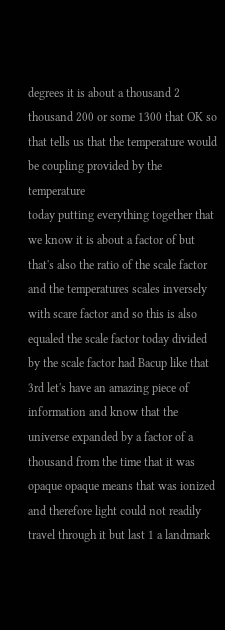degrees it is about a thousand 2 thousand 200 or some 1300 that OK so that tells us that the temperature would be coupling provided by the temperature
today putting everything together that we know it is about a factor of but that's also the ratio of the scale factor and the temperatures scales inversely with scare factor and so this is also equaled the scale factor today divided by the scale factor had Bacup like that 3rd let's have an amazing piece of information and know that the universe expanded by a factor of a thousand from the time that it was opaque opaque means that was ionized and therefore light could not readily travel through it but last 1 a landmark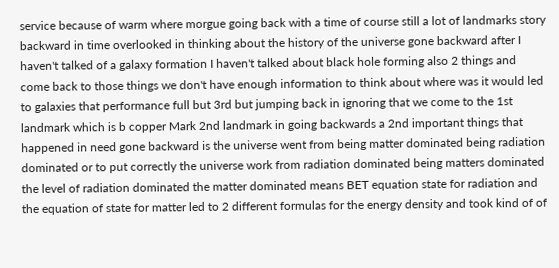service because of warm where morgue going back with a time of course still a lot of landmarks story backward in time overlooked in thinking about the history of the universe gone backward after I haven't talked of a galaxy formation I haven't talked about black hole forming also 2 things and come back to those things we don't have enough information to think about where was it would led to galaxies that performance full but 3rd but jumping back in ignoring that we come to the 1st landmark which is b copper Mark 2nd landmark in going backwards a 2nd important things that happened in need gone backward is the universe went from being matter dominated being radiation dominated or to put correctly the universe work from radiation dominated being matters dominated the level of radiation dominated the matter dominated means BET equation state for radiation and the equation of state for matter led to 2 different formulas for the energy density and took kind of of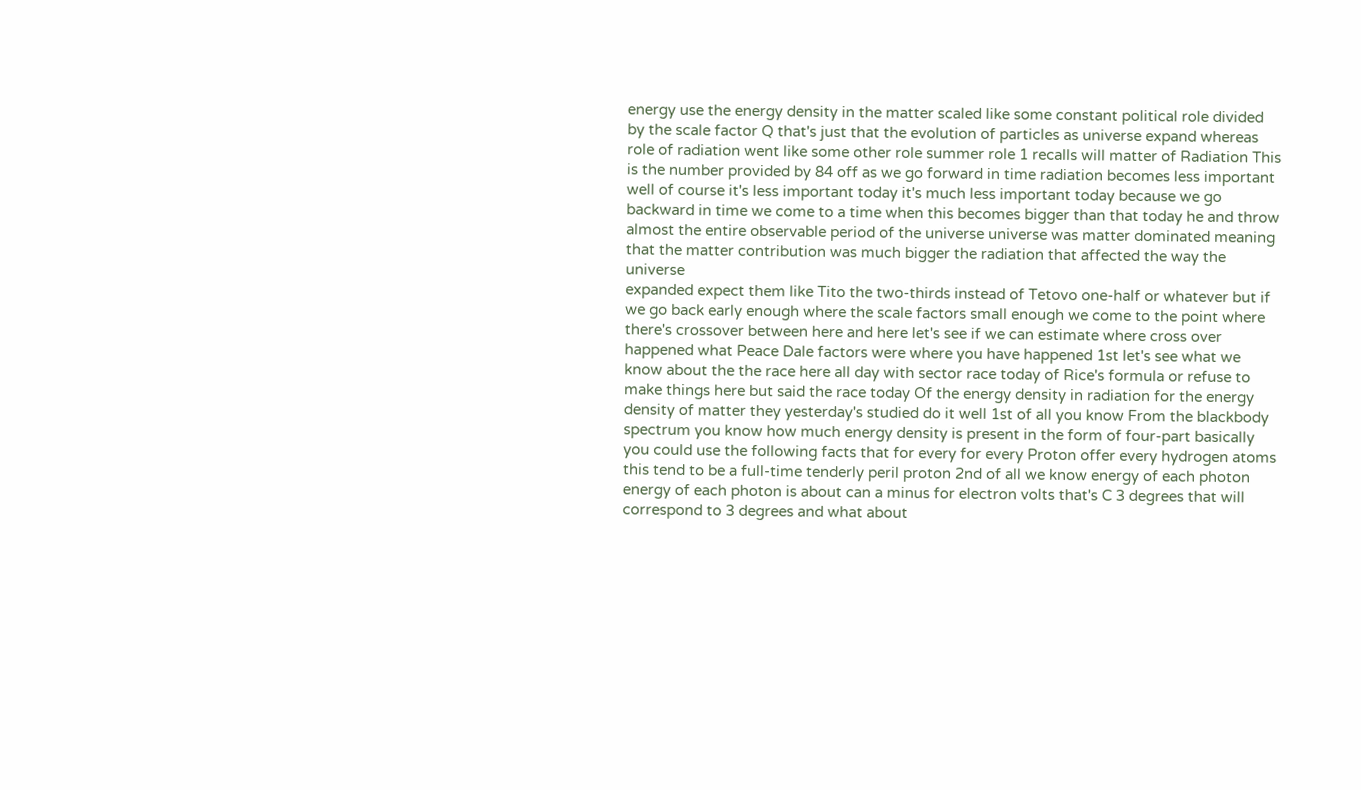energy use the energy density in the matter scaled like some constant political role divided by the scale factor Q that's just that the evolution of particles as universe expand whereas role of radiation went like some other role summer role 1 recalls will matter of Radiation This is the number provided by 84 off as we go forward in time radiation becomes less important well of course it's less important today it's much less important today because we go backward in time we come to a time when this becomes bigger than that today he and throw almost the entire observable period of the universe universe was matter dominated meaning that the matter contribution was much bigger the radiation that affected the way the universe
expanded expect them like Tito the two-thirds instead of Tetovo one-half or whatever but if we go back early enough where the scale factors small enough we come to the point where there's crossover between here and here let's see if we can estimate where cross over happened what Peace Dale factors were where you have happened 1st let's see what we know about the the race here all day with sector race today of Rice's formula or refuse to make things here but said the race today Of the energy density in radiation for the energy density of matter they yesterday's studied do it well 1st of all you know From the blackbody spectrum you know how much energy density is present in the form of four-part basically you could use the following facts that for every for every Proton offer every hydrogen atoms this tend to be a full-time tenderly peril proton 2nd of all we know energy of each photon energy of each photon is about can a minus for electron volts that's C 3 degrees that will correspond to 3 degrees and what about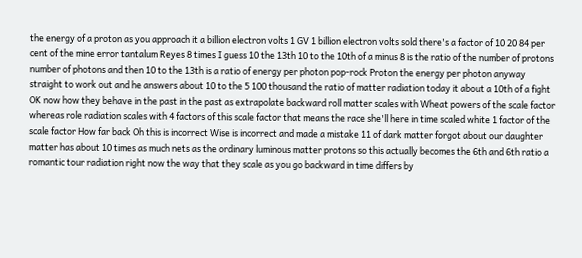the energy of a proton as you approach it a billion electron volts 1 GV 1 billion electron volts sold there's a factor of 10 20 84 per cent of the mine error tantalum Reyes 8 times I guess 10 the 13th 10 to the 10th of a minus 8 is the ratio of the number of protons number of photons and then 10 to the 13th is a ratio of energy per photon pop-rock Proton the energy per photon anyway straight to work out and he answers about 10 to the 5 100 thousand the ratio of matter radiation today it about a 10th of a fight OK now how they behave in the past in the past as extrapolate backward roll matter scales with Wheat powers of the scale factor whereas role radiation scales with 4 factors of this scale factor that means the race she'll here in time scaled white 1 factor of the scale factor How far back Oh this is incorrect Wise is incorrect and made a mistake 11 of dark matter forgot about our daughter matter has about 10 times as much nets as the ordinary luminous matter protons so this actually becomes the 6th and 6th ratio a romantic tour radiation right now the way that they scale as you go backward in time differs by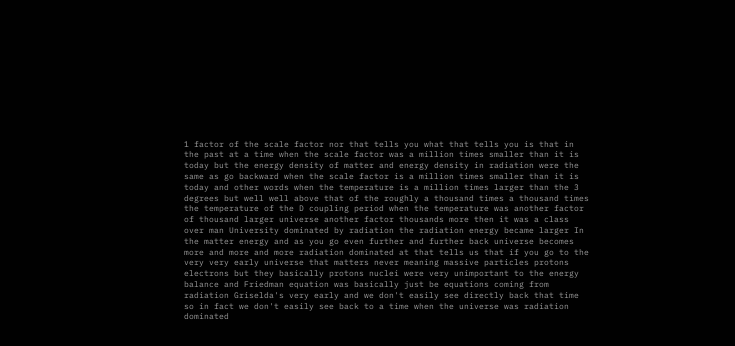1 factor of the scale factor nor that tells you what that tells you is that in the past at a time when the scale factor was a million times smaller than it is today but the energy density of matter and energy density in radiation were the same as go backward when the scale factor is a million times smaller than it is today and other words when the temperature is a million times larger than the 3 degrees but well well above that of the roughly a thousand times a thousand times the temperature of the D coupling period when the temperature was another factor of thousand larger universe another factor thousands more then it was a class over man University dominated by radiation the radiation energy became larger In the matter energy and as you go even further and further back universe becomes more and more and more radiation dominated at that tells us that if you go to the very very early universe that matters never meaning massive particles protons electrons but they basically protons nuclei were very unimportant to the energy balance and Friedman equation was basically just be equations coming from radiation Griselda's very early and we don't easily see directly back that time so in fact we don't easily see back to a time when the universe was radiation dominated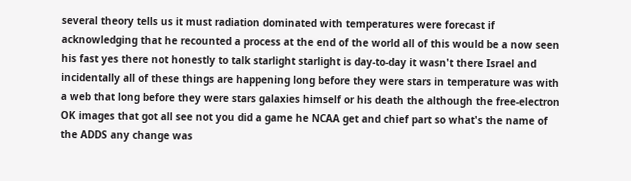several theory tells us it must radiation dominated with temperatures were forecast if acknowledging that he recounted a process at the end of the world all of this would be a now seen his fast yes there not honestly to talk starlight starlight is day-to-day it wasn't there Israel and incidentally all of these things are happening long before they were stars in temperature was with a web that long before they were stars galaxies himself or his death the although the free-electron OK images that got all see not you did a game he NCAA get and chief part so what's the name of the ADDS any change was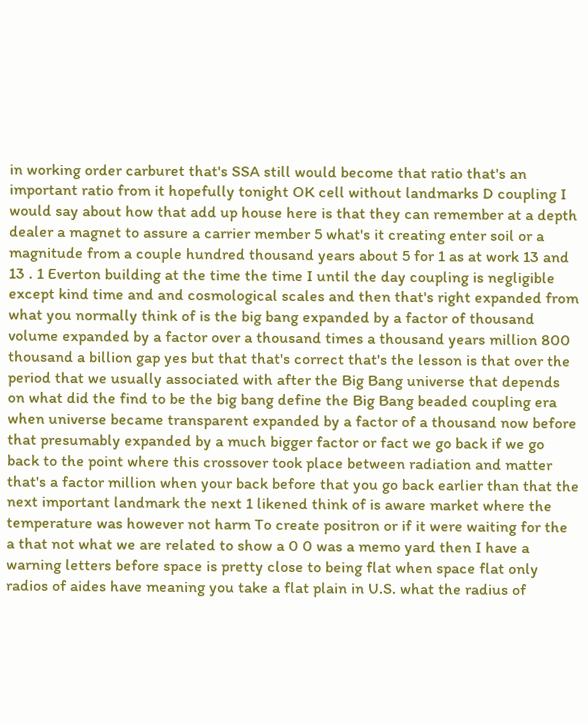in working order carburet that's SSA still would become that ratio that's an important ratio from it hopefully tonight OK cell without landmarks D coupling I would say about how that add up house here is that they can remember at a depth dealer a magnet to assure a carrier member 5 what's it creating enter soil or a magnitude from a couple hundred thousand years about 5 for 1 as at work 13 and 13 . 1 Everton building at the time the time I until the day coupling is negligible except kind time and and cosmological scales and then that's right expanded from what you normally think of is the big bang expanded by a factor of thousand volume expanded by a factor over a thousand times a thousand years million 800 thousand a billion gap yes but that that's correct that's the lesson is that over the period that we usually associated with after the Big Bang universe that depends on what did the find to be the big bang define the Big Bang beaded coupling era when universe became transparent expanded by a factor of a thousand now before that presumably expanded by a much bigger factor or fact we go back if we go back to the point where this crossover took place between radiation and matter that's a factor million when your back before that you go back earlier than that the next important landmark the next 1 likened think of is aware market where the temperature was however not harm To create positron or if it were waiting for the a that not what we are related to show a 0 0 was a memo yard then I have a warning letters before space is pretty close to being flat when space flat only radios of aides have meaning you take a flat plain in U.S. what the radius of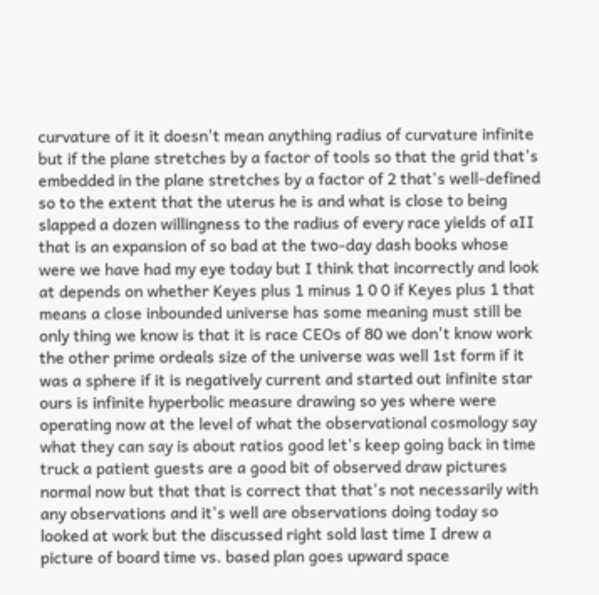curvature of it it doesn't mean anything radius of curvature infinite but if the plane stretches by a factor of tools so that the grid that's embedded in the plane stretches by a factor of 2 that's well-defined so to the extent that the uterus he is and what is close to being slapped a dozen willingness to the radius of every race yields of aII that is an expansion of so bad at the two-day dash books whose were we have had my eye today but I think that incorrectly and look at depends on whether Keyes plus 1 minus 1 0 0 if Keyes plus 1 that means a close inbounded universe has some meaning must still be only thing we know is that it is race CEOs of 80 we don't know work the other prime ordeals size of the universe was well 1st form if it was a sphere if it is negatively current and started out infinite star ours is infinite hyperbolic measure drawing so yes where were operating now at the level of what the observational cosmology say what they can say is about ratios good let's keep going back in time truck a patient guests are a good bit of observed draw pictures normal now but that that is correct that that's not necessarily with any observations and it's well are observations doing today so looked at work but the discussed right sold last time I drew a picture of board time vs. based plan goes upward space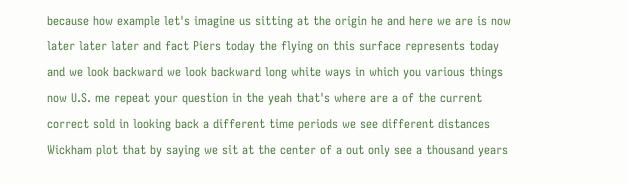because how example let's imagine us sitting at the origin he and here we are is now later later later and fact Piers today the flying on this surface represents today and we look backward we look backward long white ways in which you various things now U.S. me repeat your question in the yeah that's where are a of the current correct sold in looking back a different time periods we see different distances Wickham plot that by saying we sit at the center of a out only see a thousand years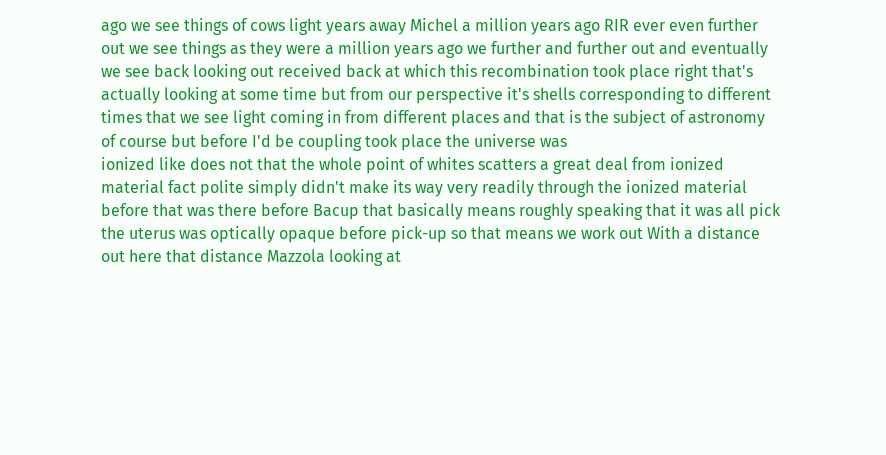ago we see things of cows light years away Michel a million years ago RIR ever even further out we see things as they were a million years ago we further and further out and eventually we see back looking out received back at which this recombination took place right that's actually looking at some time but from our perspective it's shells corresponding to different times that we see light coming in from different places and that is the subject of astronomy of course but before I'd be coupling took place the universe was
ionized like does not that the whole point of whites scatters a great deal from ionized material fact polite simply didn't make its way very readily through the ionized material before that was there before Bacup that basically means roughly speaking that it was all pick the uterus was optically opaque before pick-up so that means we work out With a distance out here that distance Mazzola looking at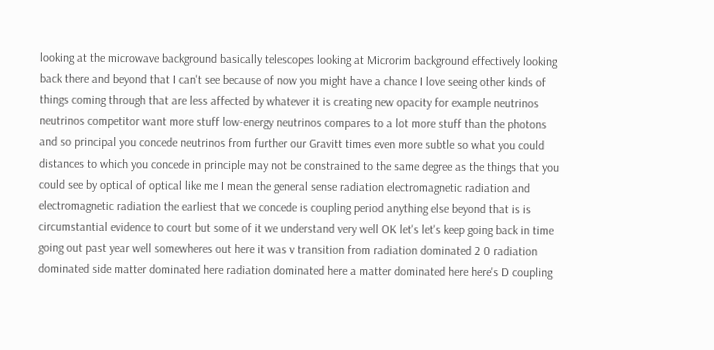looking at the microwave background basically telescopes looking at Microrim background effectively looking back there and beyond that I can't see because of now you might have a chance I love seeing other kinds of things coming through that are less affected by whatever it is creating new opacity for example neutrinos neutrinos competitor want more stuff low-energy neutrinos compares to a lot more stuff than the photons and so principal you concede neutrinos from further our Gravitt times even more subtle so what you could distances to which you concede in principle may not be constrained to the same degree as the things that you could see by optical of optical like me I mean the general sense radiation electromagnetic radiation and electromagnetic radiation the earliest that we concede is coupling period anything else beyond that is is circumstantial evidence to court but some of it we understand very well OK let's let's keep going back in time going out past year well somewheres out here it was v transition from radiation dominated 2 0 radiation dominated side matter dominated here radiation dominated here a matter dominated here here's D coupling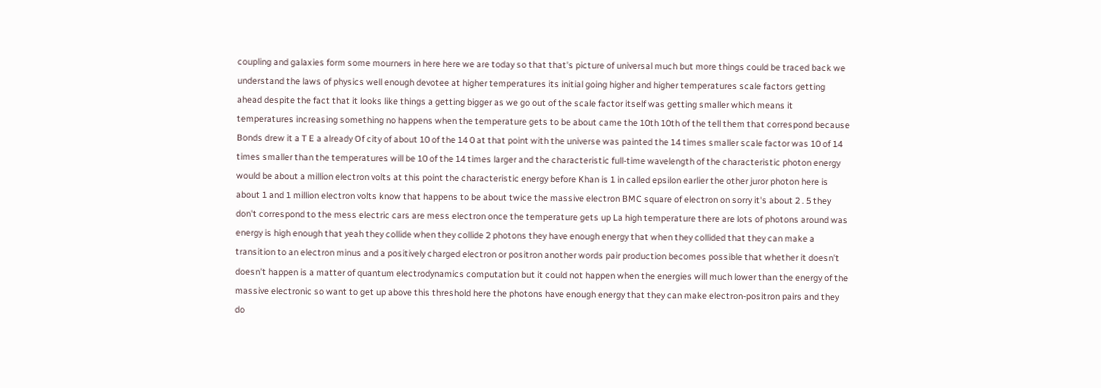coupling and galaxies form some mourners in here here we are today so that that's picture of universal much but more things could be traced back we understand the laws of physics well enough devotee at higher temperatures its initial going higher and higher temperatures scale factors getting ahead despite the fact that it looks like things a getting bigger as we go out of the scale factor itself was getting smaller which means it temperatures increasing something no happens when the temperature gets to be about came the 10th 10th of the tell them that correspond because Bonds drew it a T E a already Of city of about 10 of the 14 0 at that point with the universe was painted the 14 times smaller scale factor was 10 of 14 times smaller than the temperatures will be 10 of the 14 times larger and the characteristic full-time wavelength of the characteristic photon energy would be about a million electron volts at this point the characteristic energy before Khan is 1 in called epsilon earlier the other juror photon here is about 1 and 1 million electron volts know that happens to be about twice the massive electron BMC square of electron on sorry it's about 2 . 5 they don't correspond to the mess electric cars are mess electron once the temperature gets up La high temperature there are lots of photons around was energy is high enough that yeah they collide when they collide 2 photons they have enough energy that when they collided that they can make a transition to an electron minus and a positively charged electron or positron another words pair production becomes possible that whether it doesn't doesn't happen is a matter of quantum electrodynamics computation but it could not happen when the energies will much lower than the energy of the massive electronic so want to get up above this threshold here the photons have enough energy that they can make electron-positron pairs and they do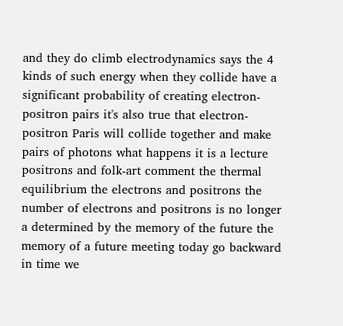and they do climb electrodynamics says the 4 kinds of such energy when they collide have a significant probability of creating electron-positron pairs it's also true that electron-positron Paris will collide together and make pairs of photons what happens it is a lecture positrons and folk-art comment the thermal equilibrium the electrons and positrons the number of electrons and positrons is no longer a determined by the memory of the future the memory of a future meeting today go backward in time we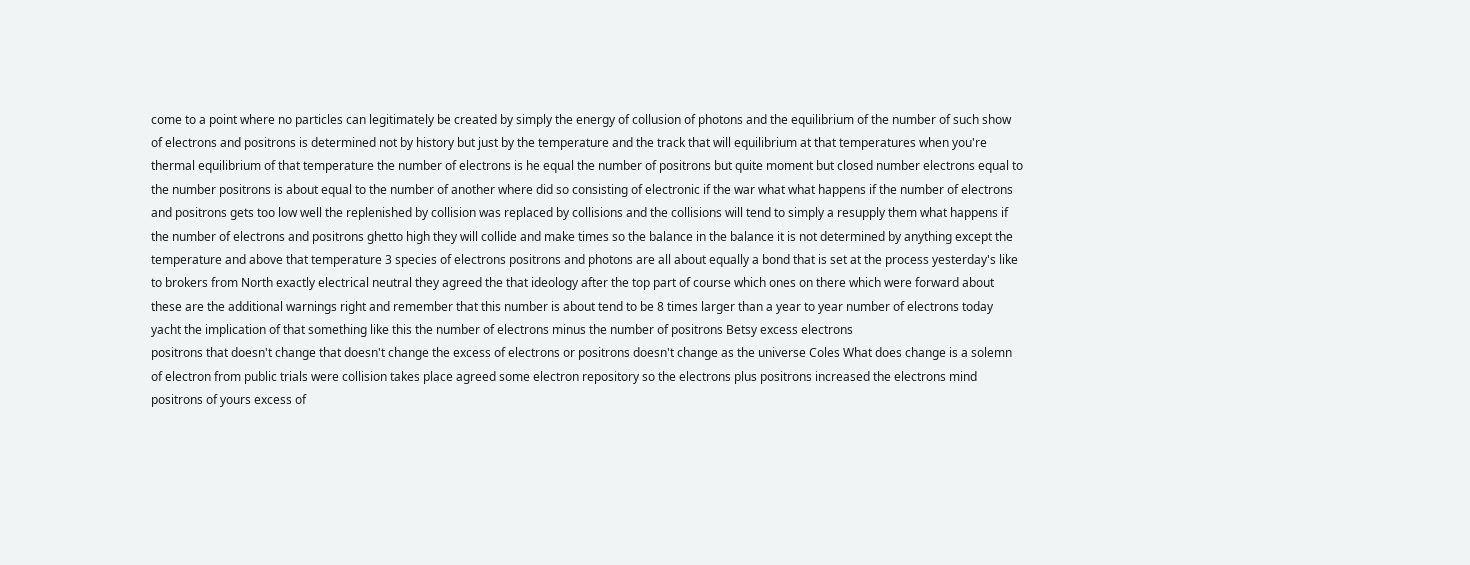come to a point where no particles can legitimately be created by simply the energy of collusion of photons and the equilibrium of the number of such show of electrons and positrons is determined not by history but just by the temperature and the track that will equilibrium at that temperatures when you're thermal equilibrium of that temperature the number of electrons is he equal the number of positrons but quite moment but closed number electrons equal to the number positrons is about equal to the number of another where did so consisting of electronic if the war what what happens if the number of electrons and positrons gets too low well the replenished by collision was replaced by collisions and the collisions will tend to simply a resupply them what happens if the number of electrons and positrons ghetto high they will collide and make times so the balance in the balance it is not determined by anything except the temperature and above that temperature 3 species of electrons positrons and photons are all about equally a bond that is set at the process yesterday's like to brokers from North exactly electrical neutral they agreed the that ideology after the top part of course which ones on there which were forward about these are the additional warnings right and remember that this number is about tend to be 8 times larger than a year to year number of electrons today yacht the implication of that something like this the number of electrons minus the number of positrons Betsy excess electrons
positrons that doesn't change that doesn't change the excess of electrons or positrons doesn't change as the universe Coles What does change is a solemn of electron from public trials were collision takes place agreed some electron repository so the electrons plus positrons increased the electrons mind positrons of yours excess of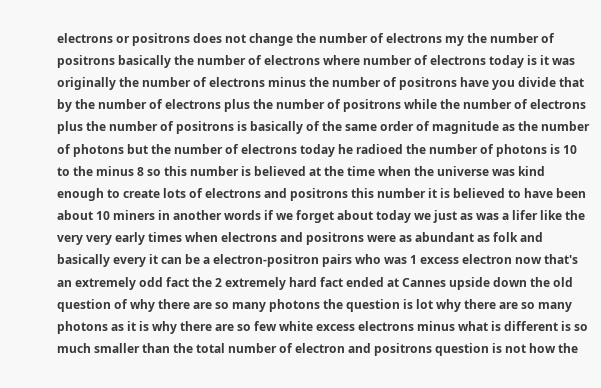electrons or positrons does not change the number of electrons my the number of positrons basically the number of electrons where number of electrons today is it was originally the number of electrons minus the number of positrons have you divide that by the number of electrons plus the number of positrons while the number of electrons plus the number of positrons is basically of the same order of magnitude as the number of photons but the number of electrons today he radioed the number of photons is 10 to the minus 8 so this number is believed at the time when the universe was kind enough to create lots of electrons and positrons this number it is believed to have been about 10 miners in another words if we forget about today we just as was a lifer like the very very early times when electrons and positrons were as abundant as folk and basically every it can be a electron-positron pairs who was 1 excess electron now that's an extremely odd fact the 2 extremely hard fact ended at Cannes upside down the old question of why there are so many photons the question is lot why there are so many photons as it is why there are so few white excess electrons minus what is different is so much smaller than the total number of electron and positrons question is not how the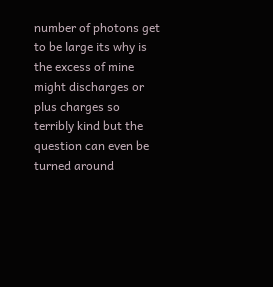number of photons get to be large its why is the excess of mine might discharges or plus charges so terribly kind but the question can even be turned around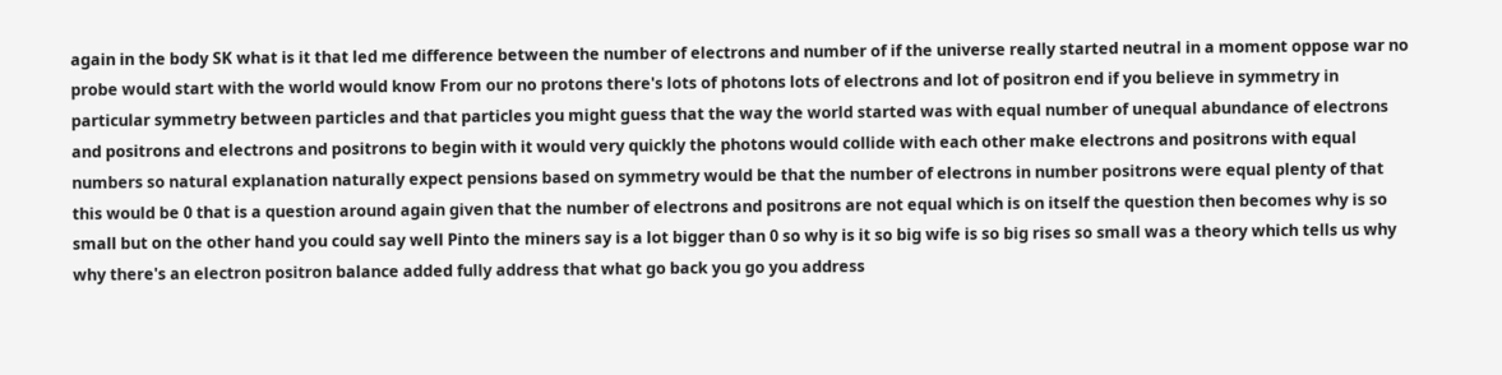again in the body SK what is it that led me difference between the number of electrons and number of if the universe really started neutral in a moment oppose war no probe would start with the world would know From our no protons there's lots of photons lots of electrons and lot of positron end if you believe in symmetry in particular symmetry between particles and that particles you might guess that the way the world started was with equal number of unequal abundance of electrons and positrons and electrons and positrons to begin with it would very quickly the photons would collide with each other make electrons and positrons with equal numbers so natural explanation naturally expect pensions based on symmetry would be that the number of electrons in number positrons were equal plenty of that this would be 0 that is a question around again given that the number of electrons and positrons are not equal which is on itself the question then becomes why is so small but on the other hand you could say well Pinto the miners say is a lot bigger than 0 so why is it so big wife is so big rises so small was a theory which tells us why why there's an electron positron balance added fully address that what go back you go you address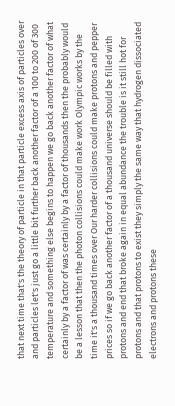that next time that's the theory of particle in that particle excess axis of particles over and particles let's just go a little bit further back another factor of a 100 to 200 of 300 temperature and something else begins to happen we go back another factor of what certainly by a factor of was certainly by a factor of thousands then the probably would be a lesson that then the photon collisions could make work Olympic works by the time it's a thousand times over Our harder collisions could make protons and pepper prices so if we go back another factor of a thousand universe should be filled with protons and end that broke again in equal abundance the trouble is it still hot for protons and that protons to exist they simply the same way that hydrogen dissociated electrons and protons these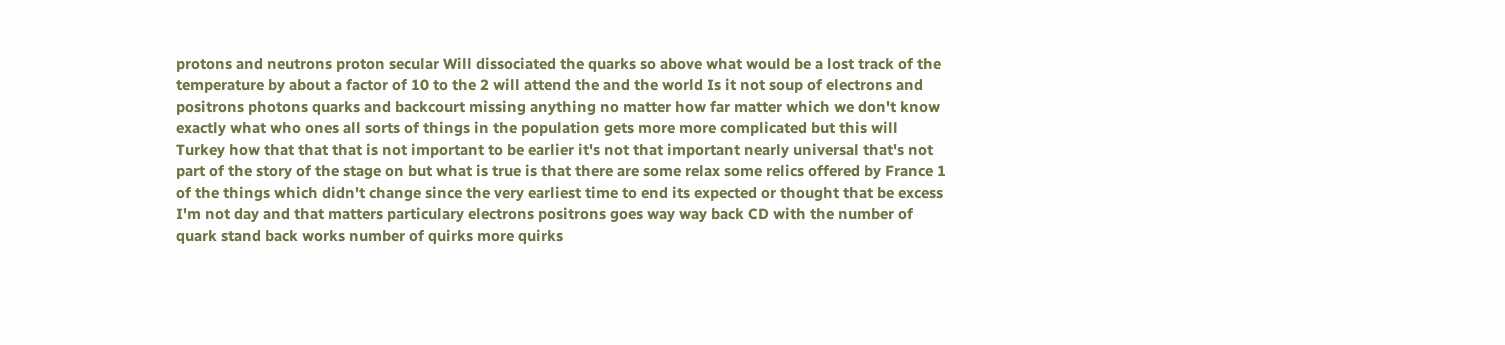protons and neutrons proton secular Will dissociated the quarks so above what would be a lost track of the temperature by about a factor of 10 to the 2 will attend the and the world Is it not soup of electrons and positrons photons quarks and backcourt missing anything no matter how far matter which we don't know exactly what who ones all sorts of things in the population gets more more complicated but this will Turkey how that that that is not important to be earlier it's not that important nearly universal that's not part of the story of the stage on but what is true is that there are some relax some relics offered by France 1 of the things which didn't change since the very earliest time to end its expected or thought that be excess I'm not day and that matters particulary electrons positrons goes way way back CD with the number of quark stand back works number of quirks more quirks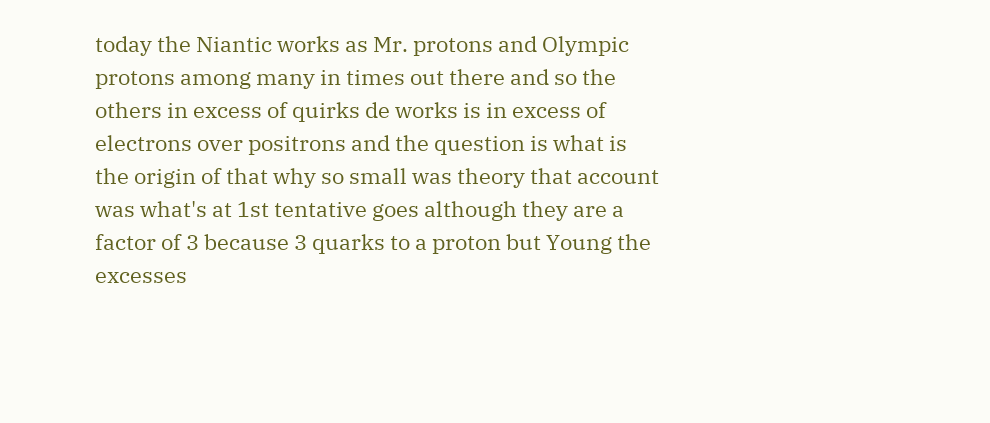today the Niantic works as Mr. protons and Olympic protons among many in times out there and so the others in excess of quirks de works is in excess of electrons over positrons and the question is what is the origin of that why so small was theory that account was what's at 1st tentative goes although they are a factor of 3 because 3 quarks to a proton but Young the excesses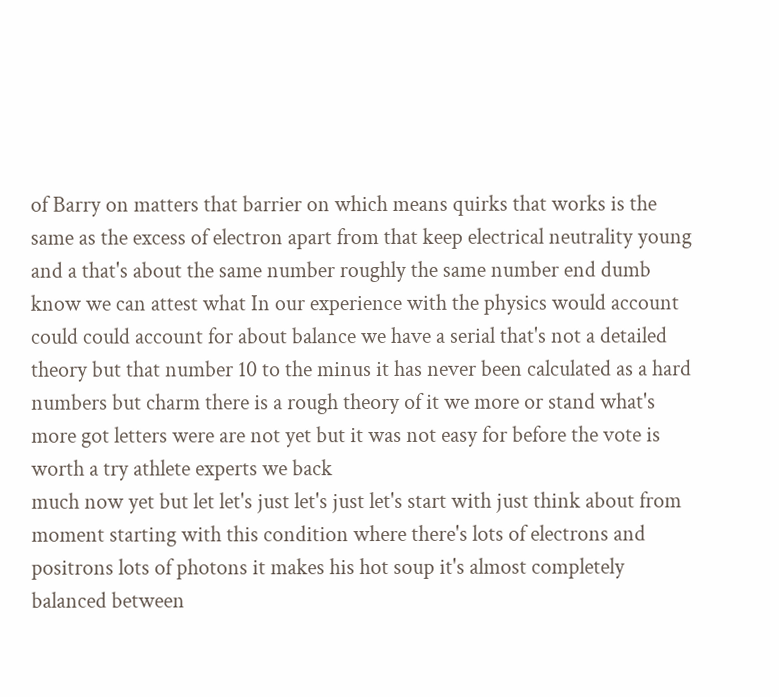of Barry on matters that barrier on which means quirks that works is the same as the excess of electron apart from that keep electrical neutrality young and a that's about the same number roughly the same number end dumb know we can attest what In our experience with the physics would account could could account for about balance we have a serial that's not a detailed theory but that number 10 to the minus it has never been calculated as a hard numbers but charm there is a rough theory of it we more or stand what's more got letters were are not yet but it was not easy for before the vote is worth a try athlete experts we back
much now yet but let let's just let's just let's start with just think about from moment starting with this condition where there's lots of electrons and positrons lots of photons it makes his hot soup it's almost completely balanced between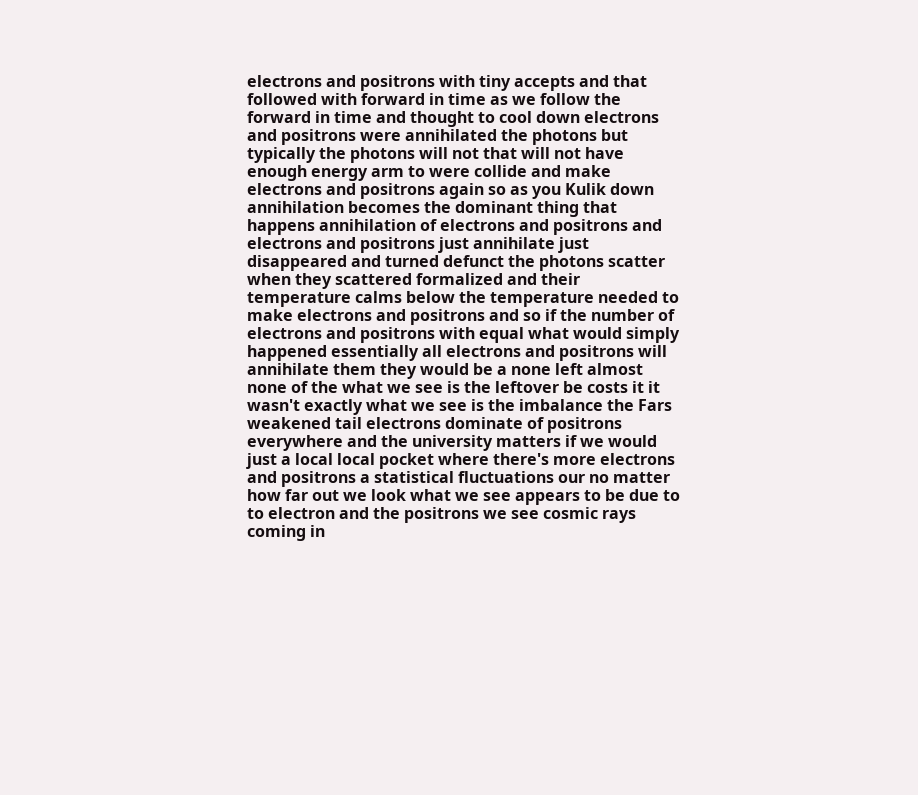electrons and positrons with tiny accepts and that followed with forward in time as we follow the forward in time and thought to cool down electrons and positrons were annihilated the photons but typically the photons will not that will not have enough energy arm to were collide and make electrons and positrons again so as you Kulik down annihilation becomes the dominant thing that happens annihilation of electrons and positrons and electrons and positrons just annihilate just disappeared and turned defunct the photons scatter when they scattered formalized and their temperature calms below the temperature needed to make electrons and positrons and so if the number of electrons and positrons with equal what would simply happened essentially all electrons and positrons will annihilate them they would be a none left almost none of the what we see is the leftover be costs it it wasn't exactly what we see is the imbalance the Fars weakened tail electrons dominate of positrons everywhere and the university matters if we would just a local local pocket where there's more electrons and positrons a statistical fluctuations our no matter how far out we look what we see appears to be due to to electron and the positrons we see cosmic rays coming in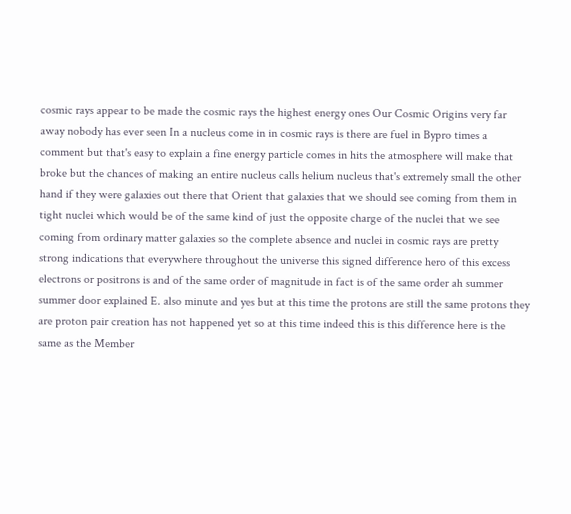cosmic rays appear to be made the cosmic rays the highest energy ones Our Cosmic Origins very far away nobody has ever seen In a nucleus come in in cosmic rays is there are fuel in Bypro times a comment but that's easy to explain a fine energy particle comes in hits the atmosphere will make that broke but the chances of making an entire nucleus calls helium nucleus that's extremely small the other hand if they were galaxies out there that Orient that galaxies that we should see coming from them in tight nuclei which would be of the same kind of just the opposite charge of the nuclei that we see coming from ordinary matter galaxies so the complete absence and nuclei in cosmic rays are pretty strong indications that everywhere throughout the universe this signed difference hero of this excess electrons or positrons is and of the same order of magnitude in fact is of the same order ah summer summer door explained E. also minute and yes but at this time the protons are still the same protons they are proton pair creation has not happened yet so at this time indeed this is this difference here is the same as the Member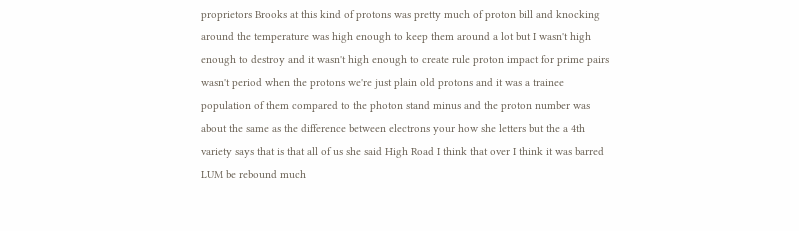proprietors Brooks at this kind of protons was pretty much of proton bill and knocking around the temperature was high enough to keep them around a lot but I wasn't high enough to destroy and it wasn't high enough to create rule proton impact for prime pairs wasn't period when the protons we're just plain old protons and it was a trainee population of them compared to the photon stand minus and the proton number was about the same as the difference between electrons your how she letters but the a 4th variety says that is that all of us she said High Road I think that over I think it was barred LUM be rebound much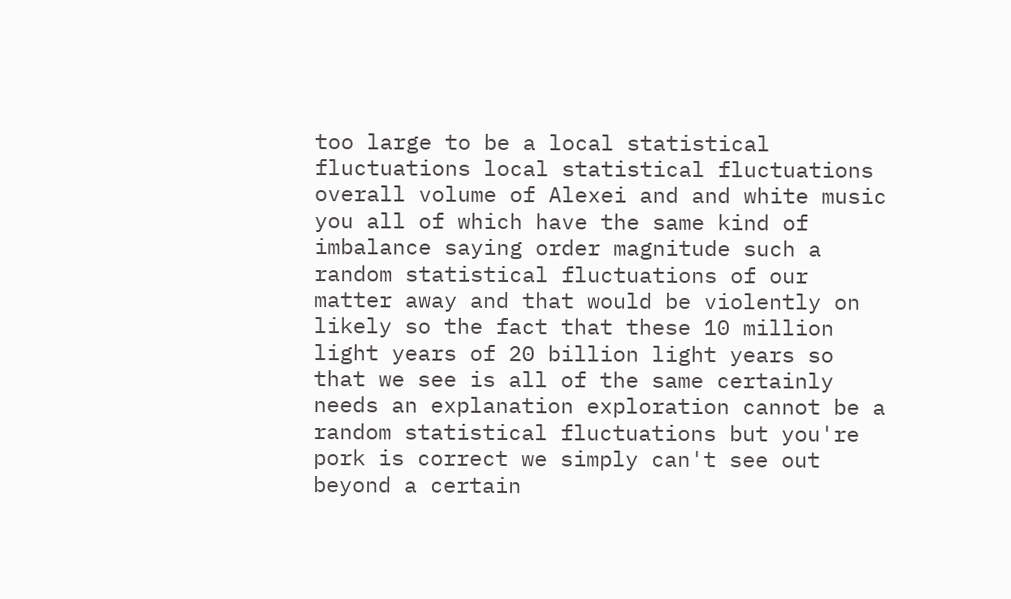too large to be a local statistical fluctuations local statistical fluctuations overall volume of Alexei and and white music you all of which have the same kind of imbalance saying order magnitude such a random statistical fluctuations of our matter away and that would be violently on likely so the fact that these 10 million light years of 20 billion light years so that we see is all of the same certainly needs an explanation exploration cannot be a random statistical fluctuations but you're pork is correct we simply can't see out beyond a certain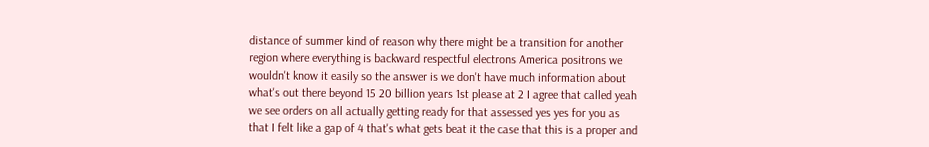distance of summer kind of reason why there might be a transition for another region where everything is backward respectful electrons America positrons we wouldn't know it easily so the answer is we don't have much information about what's out there beyond 15 20 billion years 1st please at 2 I agree that called yeah we see orders on all actually getting ready for that assessed yes yes for you as that I felt like a gap of 4 that's what gets beat it the case that this is a proper and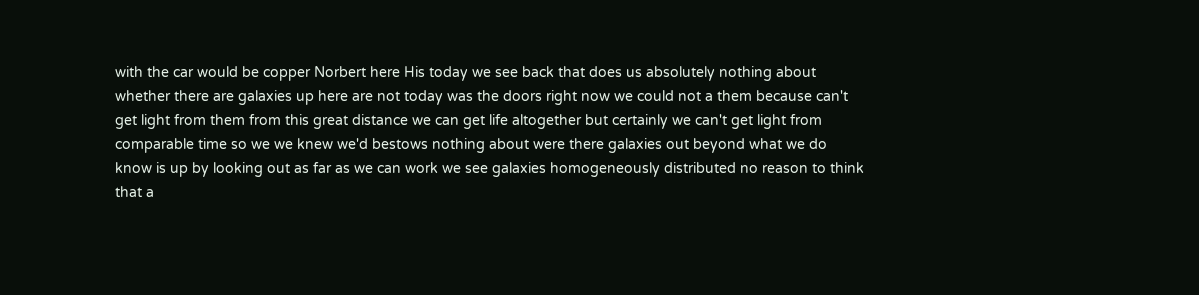with the car would be copper Norbert here His today we see back that does us absolutely nothing about whether there are galaxies up here are not today was the doors right now we could not a them because can't get light from them from this great distance we can get life altogether but certainly we can't get light from comparable time so we we knew we'd bestows nothing about were there galaxies out beyond what we do know is up by looking out as far as we can work we see galaxies homogeneously distributed no reason to think that a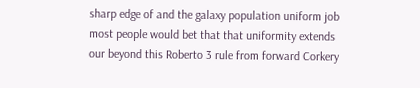sharp edge of and the galaxy population uniform job most people would bet that that uniformity extends our beyond this Roberto 3 rule from forward Corkery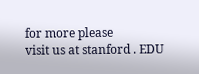for more please
visit us at stanford . EDU